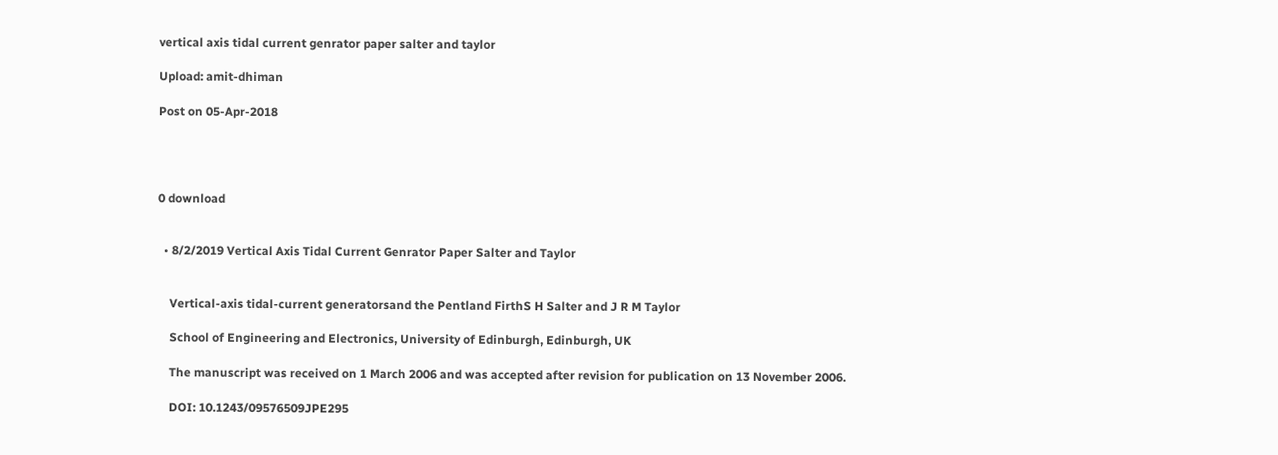vertical axis tidal current genrator paper salter and taylor

Upload: amit-dhiman

Post on 05-Apr-2018




0 download


  • 8/2/2019 Vertical Axis Tidal Current Genrator Paper Salter and Taylor


    Vertical-axis tidal-current generatorsand the Pentland FirthS H Salter and J R M Taylor

    School of Engineering and Electronics, University of Edinburgh, Edinburgh, UK

    The manuscript was received on 1 March 2006 and was accepted after revision for publication on 13 November 2006.

    DOI: 10.1243/09576509JPE295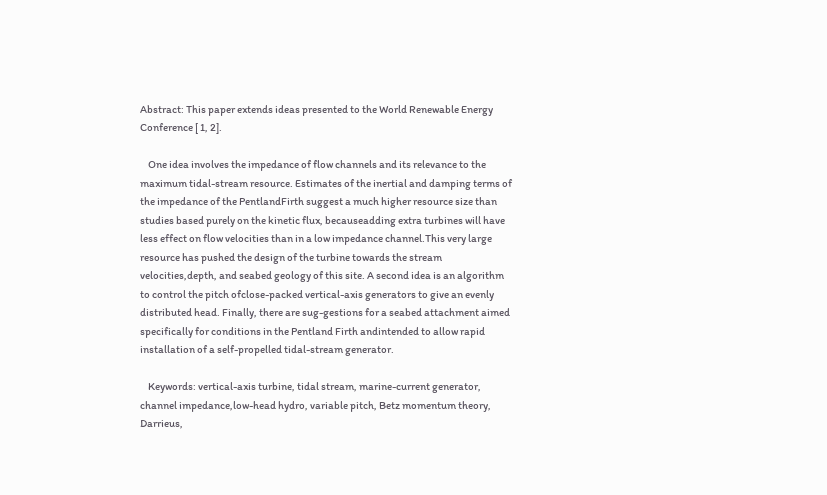Abstract: This paper extends ideas presented to the World Renewable Energy Conference [ 1, 2].

    One idea involves the impedance of flow channels and its relevance to the maximum tidal-stream resource. Estimates of the inertial and damping terms of the impedance of the PentlandFirth suggest a much higher resource size than studies based purely on the kinetic flux, becauseadding extra turbines will have less effect on flow velocities than in a low impedance channel.This very large resource has pushed the design of the turbine towards the stream velocities,depth, and seabed geology of this site. A second idea is an algorithm to control the pitch ofclose-packed vertical-axis generators to give an evenly distributed head. Finally, there are sug-gestions for a seabed attachment aimed specifically for conditions in the Pentland Firth andintended to allow rapid installation of a self-propelled tidal-stream generator.

    Keywords: vertical-axis turbine, tidal stream, marine-current generator, channel impedance,low-head hydro, variable pitch, Betz momentum theory, Darrieus,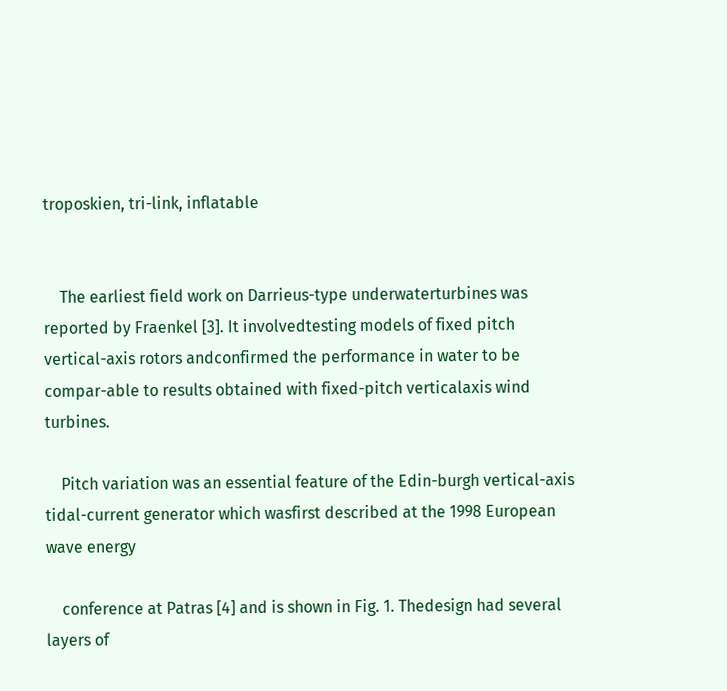troposkien, tri-link, inflatable


    The earliest field work on Darrieus-type underwaterturbines was reported by Fraenkel [3]. It involvedtesting models of fixed pitch vertical-axis rotors andconfirmed the performance in water to be compar-able to results obtained with fixed-pitch verticalaxis wind turbines.

    Pitch variation was an essential feature of the Edin-burgh vertical-axis tidal-current generator which wasfirst described at the 1998 European wave energy

    conference at Patras [4] and is shown in Fig. 1. Thedesign had several layers of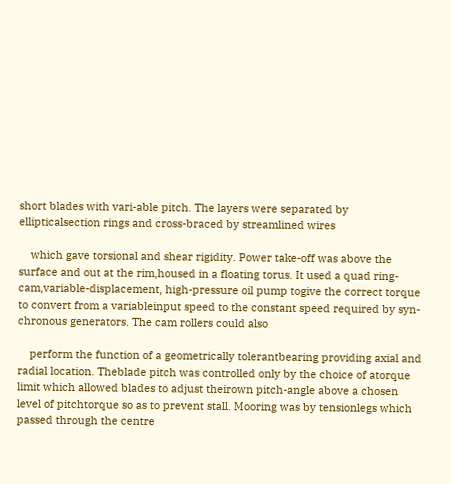short blades with vari-able pitch. The layers were separated by ellipticalsection rings and cross-braced by streamlined wires

    which gave torsional and shear rigidity. Power take-off was above the surface and out at the rim,housed in a floating torus. It used a quad ring-cam,variable-displacement, high-pressure oil pump togive the correct torque to convert from a variableinput speed to the constant speed required by syn-chronous generators. The cam rollers could also

    perform the function of a geometrically tolerantbearing providing axial and radial location. Theblade pitch was controlled only by the choice of atorque limit which allowed blades to adjust theirown pitch-angle above a chosen level of pitchtorque so as to prevent stall. Mooring was by tensionlegs which passed through the centre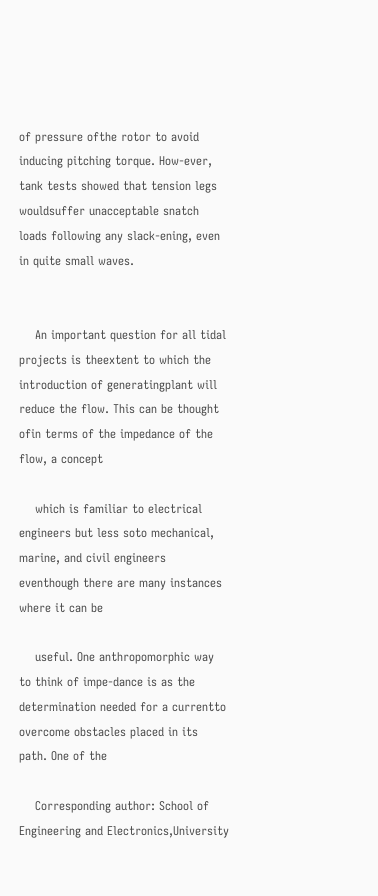of pressure ofthe rotor to avoid inducing pitching torque. How-ever, tank tests showed that tension legs wouldsuffer unacceptable snatch loads following any slack-ening, even in quite small waves.


    An important question for all tidal projects is theextent to which the introduction of generatingplant will reduce the flow. This can be thought ofin terms of the impedance of the flow, a concept

    which is familiar to electrical engineers but less soto mechanical, marine, and civil engineers eventhough there are many instances where it can be

    useful. One anthropomorphic way to think of impe-dance is as the determination needed for a currentto overcome obstacles placed in its path. One of the

    Corresponding author: School of Engineering and Electronics,University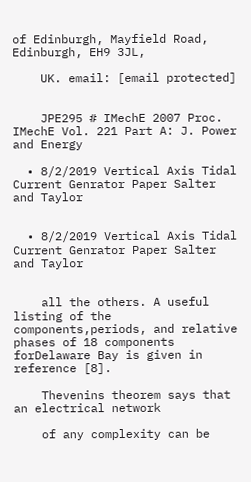of Edinburgh, Mayfield Road, Edinburgh, EH9 3JL,

    UK. email: [email protected]


    JPE295 # IMechE 2007 Proc. IMechE Vol. 221 Part A: J. Power and Energy

  • 8/2/2019 Vertical Axis Tidal Current Genrator Paper Salter and Taylor


  • 8/2/2019 Vertical Axis Tidal Current Genrator Paper Salter and Taylor


    all the others. A useful listing of the components,periods, and relative phases of 18 components forDelaware Bay is given in reference [8].

    Thevenins theorem says that an electrical network

    of any complexity can be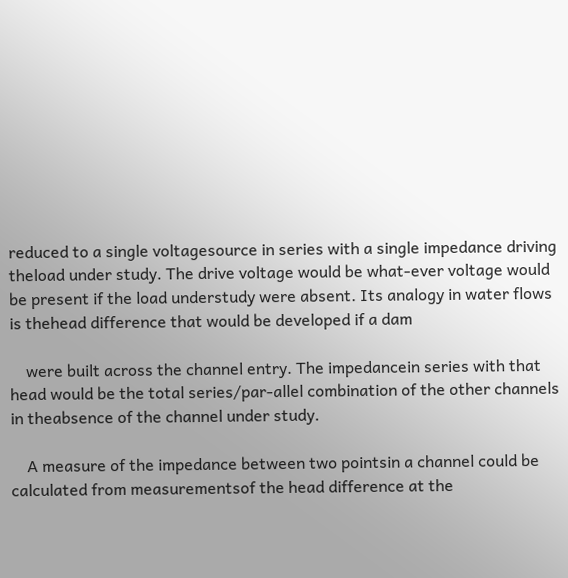reduced to a single voltagesource in series with a single impedance driving theload under study. The drive voltage would be what-ever voltage would be present if the load understudy were absent. Its analogy in water flows is thehead difference that would be developed if a dam

    were built across the channel entry. The impedancein series with that head would be the total series/par-allel combination of the other channels in theabsence of the channel under study.

    A measure of the impedance between two pointsin a channel could be calculated from measurementsof the head difference at the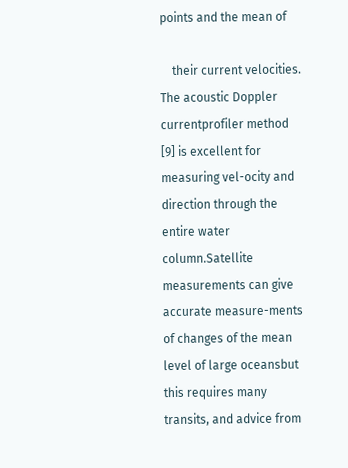points and the mean of

    their current velocities. The acoustic Doppler currentprofiler method [9] is excellent for measuring vel-ocity and direction through the entire water column.Satellite measurements can give accurate measure-ments of changes of the mean level of large oceansbut this requires many transits, and advice from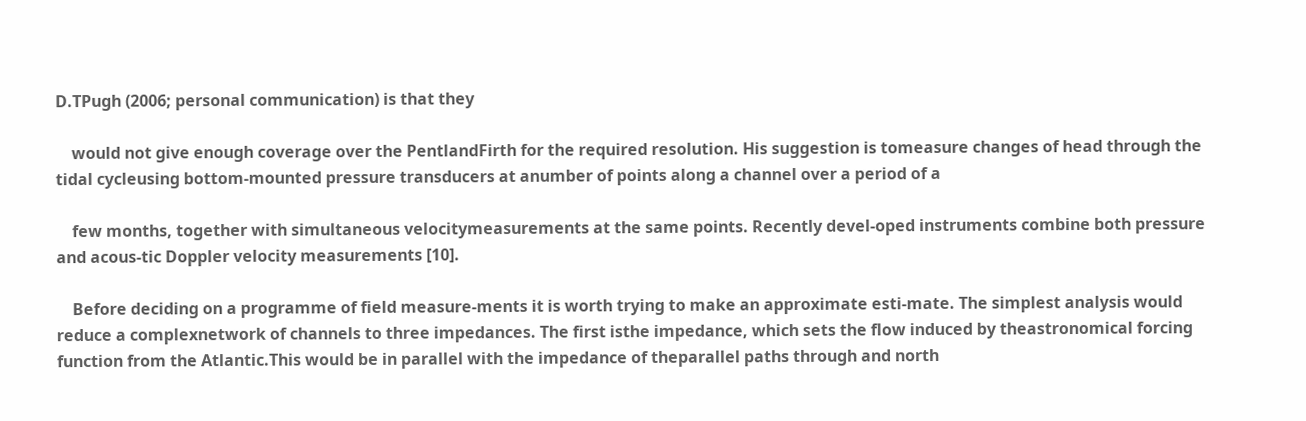D.TPugh (2006; personal communication) is that they

    would not give enough coverage over the PentlandFirth for the required resolution. His suggestion is tomeasure changes of head through the tidal cycleusing bottom-mounted pressure transducers at anumber of points along a channel over a period of a

    few months, together with simultaneous velocitymeasurements at the same points. Recently devel-oped instruments combine both pressure and acous-tic Doppler velocity measurements [10].

    Before deciding on a programme of field measure-ments it is worth trying to make an approximate esti-mate. The simplest analysis would reduce a complexnetwork of channels to three impedances. The first isthe impedance, which sets the flow induced by theastronomical forcing function from the Atlantic.This would be in parallel with the impedance of theparallel paths through and north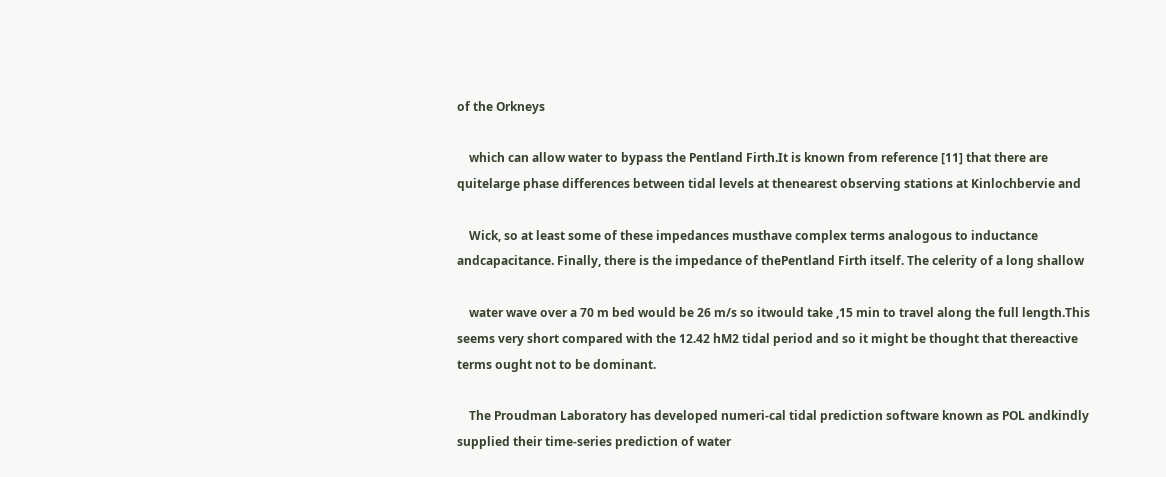of the Orkneys

    which can allow water to bypass the Pentland Firth.It is known from reference [11] that there are quitelarge phase differences between tidal levels at thenearest observing stations at Kinlochbervie and

    Wick, so at least some of these impedances musthave complex terms analogous to inductance andcapacitance. Finally, there is the impedance of thePentland Firth itself. The celerity of a long shallow

    water wave over a 70 m bed would be 26 m/s so itwould take ,15 min to travel along the full length.This seems very short compared with the 12.42 hM2 tidal period and so it might be thought that thereactive terms ought not to be dominant.

    The Proudman Laboratory has developed numeri-cal tidal prediction software known as POL andkindly supplied their time-series prediction of water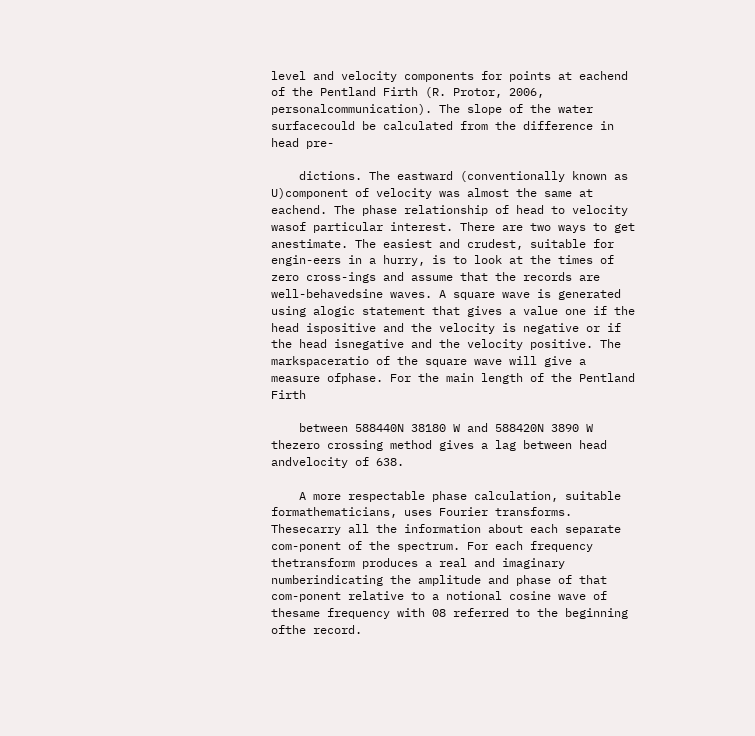level and velocity components for points at eachend of the Pentland Firth (R. Protor, 2006, personalcommunication). The slope of the water surfacecould be calculated from the difference in head pre-

    dictions. The eastward (conventionally known as U)component of velocity was almost the same at eachend. The phase relationship of head to velocity wasof particular interest. There are two ways to get anestimate. The easiest and crudest, suitable for engin-eers in a hurry, is to look at the times of zero cross-ings and assume that the records are well-behavedsine waves. A square wave is generated using alogic statement that gives a value one if the head ispositive and the velocity is negative or if the head isnegative and the velocity positive. The markspaceratio of the square wave will give a measure ofphase. For the main length of the Pentland Firth

    between 588440N 38180 W and 588420N 3890 W thezero crossing method gives a lag between head andvelocity of 638.

    A more respectable phase calculation, suitable formathematicians, uses Fourier transforms. Thesecarry all the information about each separate com-ponent of the spectrum. For each frequency thetransform produces a real and imaginary numberindicating the amplitude and phase of that com-ponent relative to a notional cosine wave of thesame frequency with 08 referred to the beginning ofthe record.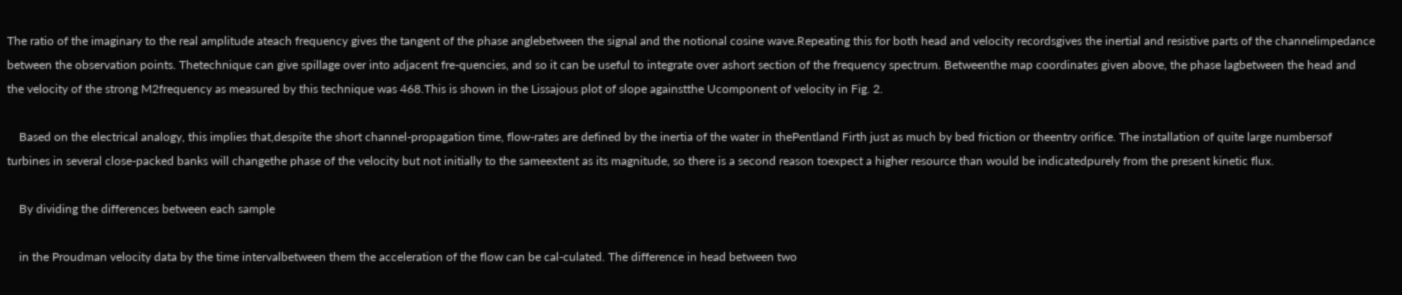The ratio of the imaginary to the real amplitude ateach frequency gives the tangent of the phase anglebetween the signal and the notional cosine wave.Repeating this for both head and velocity recordsgives the inertial and resistive parts of the channelimpedance between the observation points. Thetechnique can give spillage over into adjacent fre-quencies, and so it can be useful to integrate over ashort section of the frequency spectrum. Betweenthe map coordinates given above, the phase lagbetween the head and the velocity of the strong M2frequency as measured by this technique was 468.This is shown in the Lissajous plot of slope againstthe Ucomponent of velocity in Fig. 2.

    Based on the electrical analogy, this implies that,despite the short channel-propagation time, flow-rates are defined by the inertia of the water in thePentland Firth just as much by bed friction or theentry orifice. The installation of quite large numbersof turbines in several close-packed banks will changethe phase of the velocity but not initially to the sameextent as its magnitude, so there is a second reason toexpect a higher resource than would be indicatedpurely from the present kinetic flux.

    By dividing the differences between each sample

    in the Proudman velocity data by the time intervalbetween them the acceleration of the flow can be cal-culated. The difference in head between two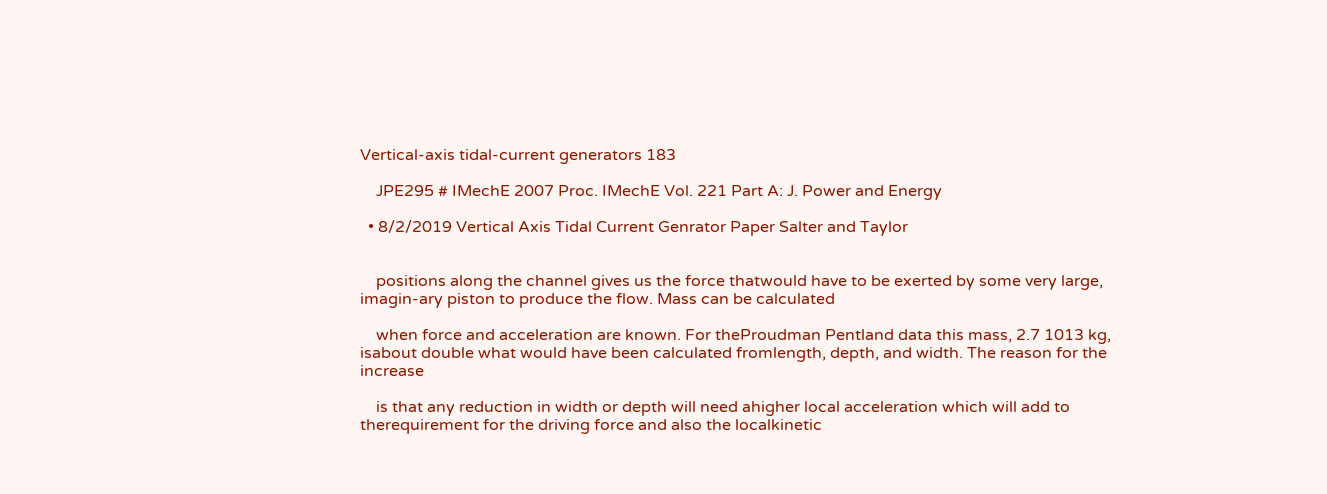Vertical-axis tidal-current generators 183

    JPE295 # IMechE 2007 Proc. IMechE Vol. 221 Part A: J. Power and Energy

  • 8/2/2019 Vertical Axis Tidal Current Genrator Paper Salter and Taylor


    positions along the channel gives us the force thatwould have to be exerted by some very large, imagin-ary piston to produce the flow. Mass can be calculated

    when force and acceleration are known. For theProudman Pentland data this mass, 2.7 1013 kg, isabout double what would have been calculated fromlength, depth, and width. The reason for the increase

    is that any reduction in width or depth will need ahigher local acceleration which will add to therequirement for the driving force and also the localkinetic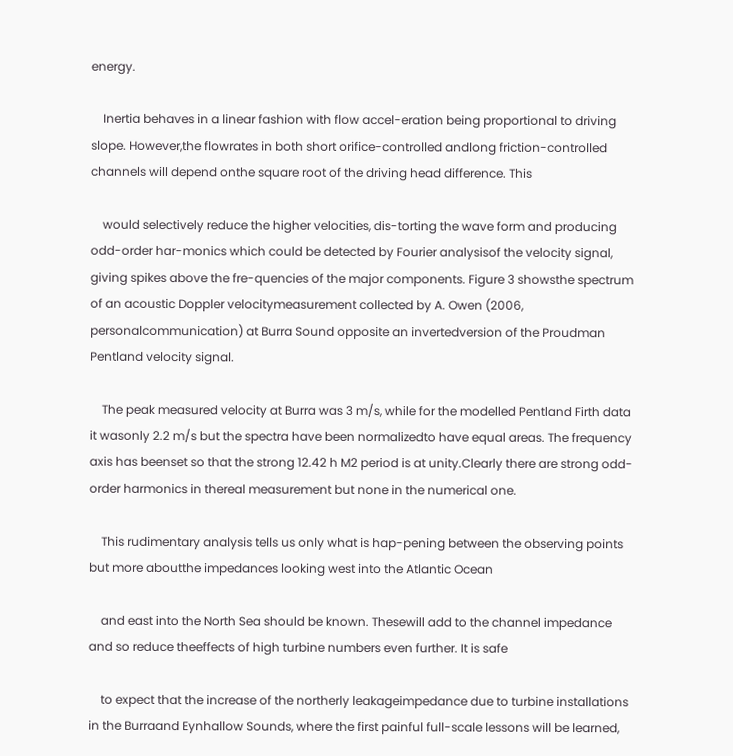energy.

    Inertia behaves in a linear fashion with flow accel-eration being proportional to driving slope. However,the flowrates in both short orifice-controlled andlong friction-controlled channels will depend onthe square root of the driving head difference. This

    would selectively reduce the higher velocities, dis-torting the wave form and producing odd-order har-monics which could be detected by Fourier analysisof the velocity signal, giving spikes above the fre-quencies of the major components. Figure 3 showsthe spectrum of an acoustic Doppler velocitymeasurement collected by A. Owen (2006, personalcommunication) at Burra Sound opposite an invertedversion of the Proudman Pentland velocity signal.

    The peak measured velocity at Burra was 3 m/s, while for the modelled Pentland Firth data it wasonly 2.2 m/s but the spectra have been normalizedto have equal areas. The frequency axis has beenset so that the strong 12.42 h M2 period is at unity.Clearly there are strong odd-order harmonics in thereal measurement but none in the numerical one.

    This rudimentary analysis tells us only what is hap-pening between the observing points but more aboutthe impedances looking west into the Atlantic Ocean

    and east into the North Sea should be known. Thesewill add to the channel impedance and so reduce theeffects of high turbine numbers even further. It is safe

    to expect that the increase of the northerly leakageimpedance due to turbine installations in the Burraand Eynhallow Sounds, where the first painful full-scale lessons will be learned,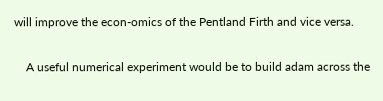will improve the econ-omics of the Pentland Firth and vice versa.

    A useful numerical experiment would be to build adam across the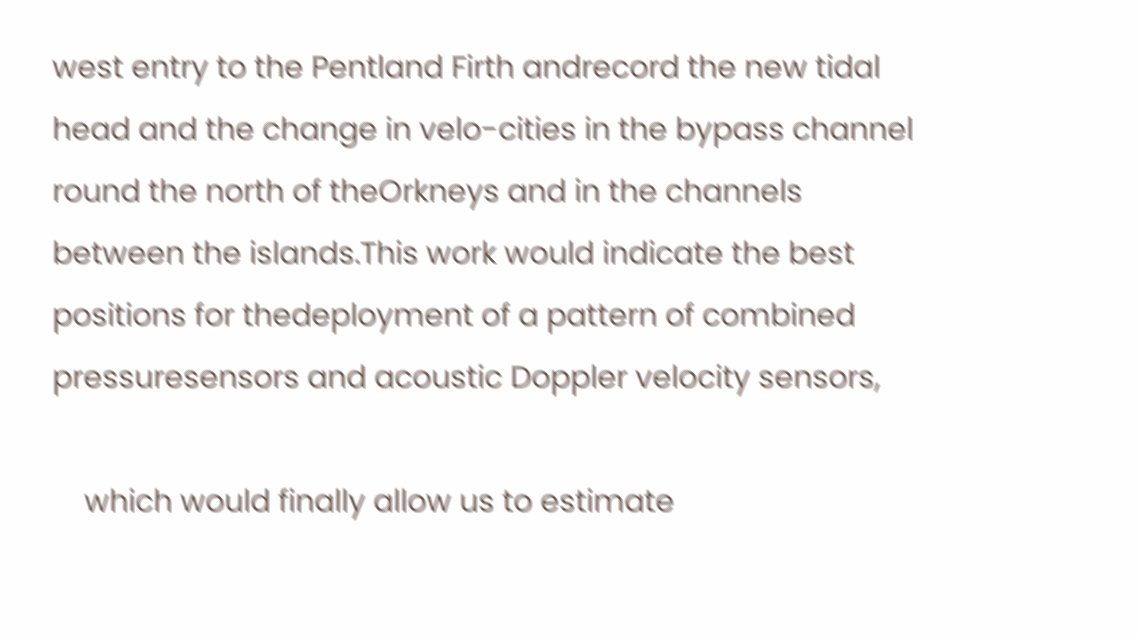west entry to the Pentland Firth andrecord the new tidal head and the change in velo-cities in the bypass channel round the north of theOrkneys and in the channels between the islands.This work would indicate the best positions for thedeployment of a pattern of combined pressuresensors and acoustic Doppler velocity sensors,

    which would finally allow us to estimate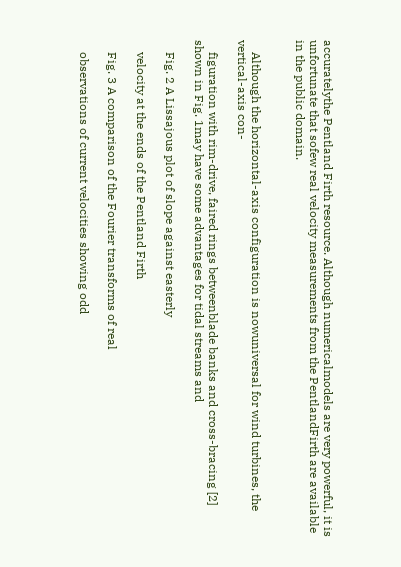accuratelythe Pentland Firth resource. Although numericalmodels are very powerful, it is unfortunate that sofew real velocity measurements from the PentlandFirth are available in the public domain.


    Although the horizontal-axis configuration is nowuniversal for wind turbines, the vertical-axis con-

    figuration with rim-drive, faired rings betweenblade banks and cross-bracing [2] shown in Fig. 1may have some advantages for tidal streams and

    Fig. 2 A Lissajous plot of slope against easterly

    velocity at the ends of the Pentland Firth

    Fig. 3 A comparison of the Fourier transforms of real

    observations of current velocities showing odd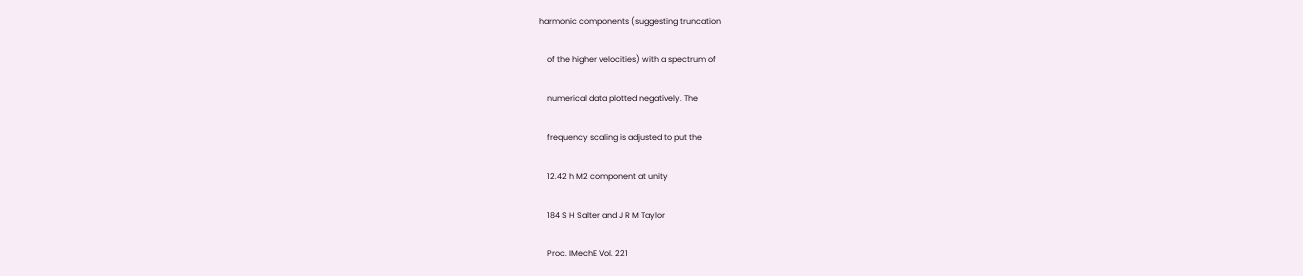harmonic components (suggesting truncation

    of the higher velocities) with a spectrum of

    numerical data plotted negatively. The

    frequency scaling is adjusted to put the

    12.42 h M2 component at unity

    184 S H Salter and J R M Taylor

    Proc. IMechE Vol. 221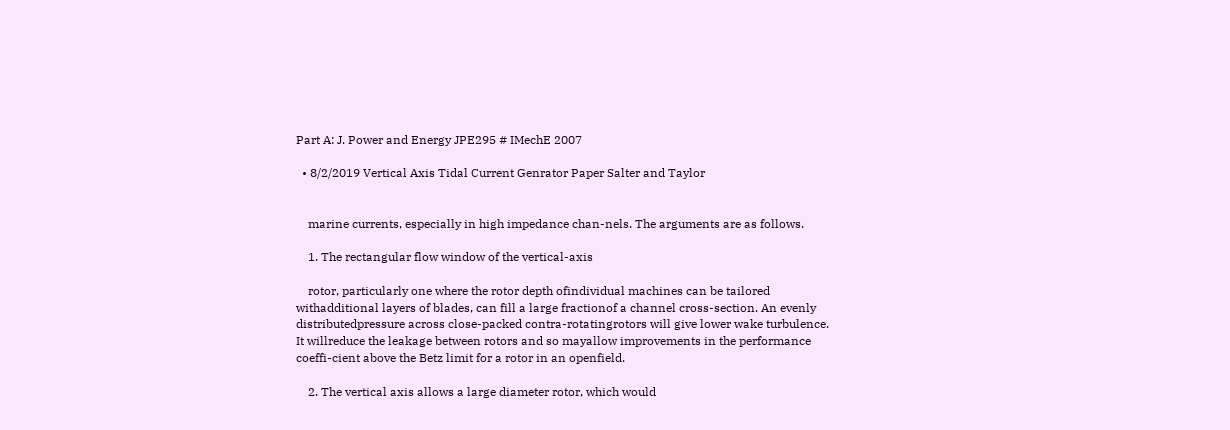Part A: J. Power and Energy JPE295 # IMechE 2007

  • 8/2/2019 Vertical Axis Tidal Current Genrator Paper Salter and Taylor


    marine currents, especially in high impedance chan-nels. The arguments are as follows.

    1. The rectangular flow window of the vertical-axis

    rotor, particularly one where the rotor depth ofindividual machines can be tailored withadditional layers of blades, can fill a large fractionof a channel cross-section. An evenly distributedpressure across close-packed contra-rotatingrotors will give lower wake turbulence. It willreduce the leakage between rotors and so mayallow improvements in the performance coeffi-cient above the Betz limit for a rotor in an openfield.

    2. The vertical axis allows a large diameter rotor, which would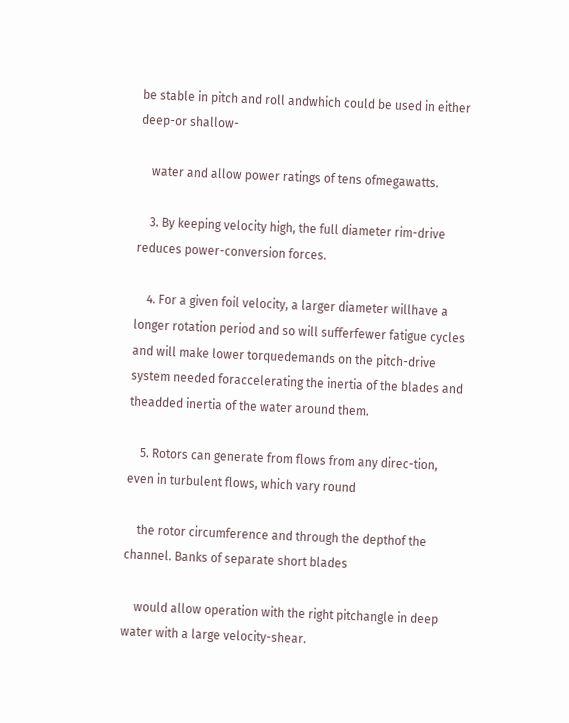be stable in pitch and roll andwhich could be used in either deep-or shallow-

    water and allow power ratings of tens ofmegawatts.

    3. By keeping velocity high, the full diameter rim-drive reduces power-conversion forces.

    4. For a given foil velocity, a larger diameter willhave a longer rotation period and so will sufferfewer fatigue cycles and will make lower torquedemands on the pitch-drive system needed foraccelerating the inertia of the blades and theadded inertia of the water around them.

    5. Rotors can generate from flows from any direc-tion, even in turbulent flows, which vary round

    the rotor circumference and through the depthof the channel. Banks of separate short blades

    would allow operation with the right pitchangle in deep water with a large velocity-shear.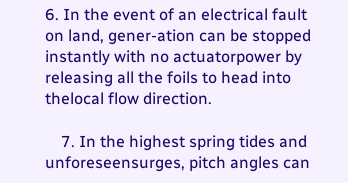6. In the event of an electrical fault on land, gener-ation can be stopped instantly with no actuatorpower by releasing all the foils to head into thelocal flow direction.

    7. In the highest spring tides and unforeseensurges, pitch angles can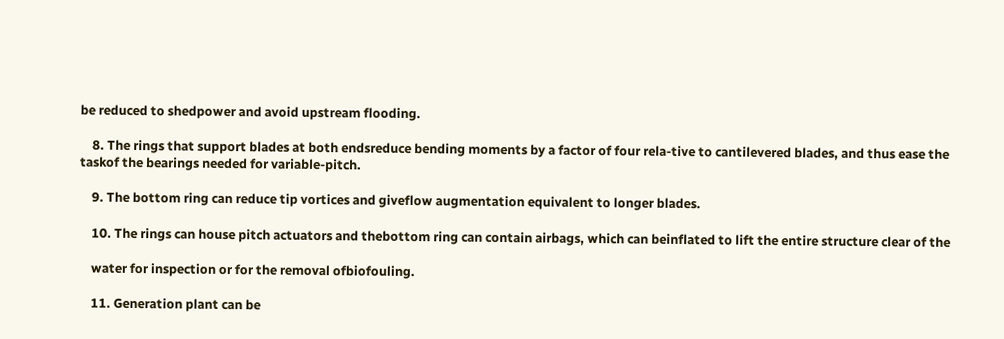be reduced to shedpower and avoid upstream flooding.

    8. The rings that support blades at both endsreduce bending moments by a factor of four rela-tive to cantilevered blades, and thus ease the taskof the bearings needed for variable-pitch.

    9. The bottom ring can reduce tip vortices and giveflow augmentation equivalent to longer blades.

    10. The rings can house pitch actuators and thebottom ring can contain airbags, which can beinflated to lift the entire structure clear of the

    water for inspection or for the removal ofbiofouling.

    11. Generation plant can be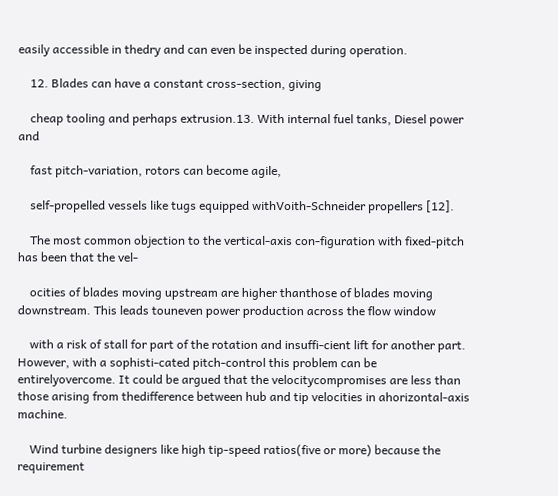easily accessible in thedry and can even be inspected during operation.

    12. Blades can have a constant cross-section, giving

    cheap tooling and perhaps extrusion.13. With internal fuel tanks, Diesel power and

    fast pitch-variation, rotors can become agile,

    self-propelled vessels like tugs equipped withVoith-Schneider propellers [12].

    The most common objection to the vertical-axis con-figuration with fixed-pitch has been that the vel-

    ocities of blades moving upstream are higher thanthose of blades moving downstream. This leads touneven power production across the flow window

    with a risk of stall for part of the rotation and insuffi-cient lift for another part. However, with a sophisti-cated pitch-control this problem can be entirelyovercome. It could be argued that the velocitycompromises are less than those arising from thedifference between hub and tip velocities in ahorizontal-axis machine.

    Wind turbine designers like high tip-speed ratios(five or more) because the requirement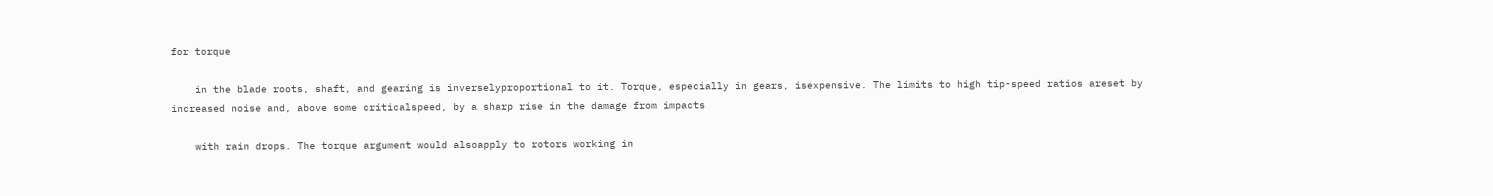for torque

    in the blade roots, shaft, and gearing is inverselyproportional to it. Torque, especially in gears, isexpensive. The limits to high tip-speed ratios areset by increased noise and, above some criticalspeed, by a sharp rise in the damage from impacts

    with rain drops. The torque argument would alsoapply to rotors working in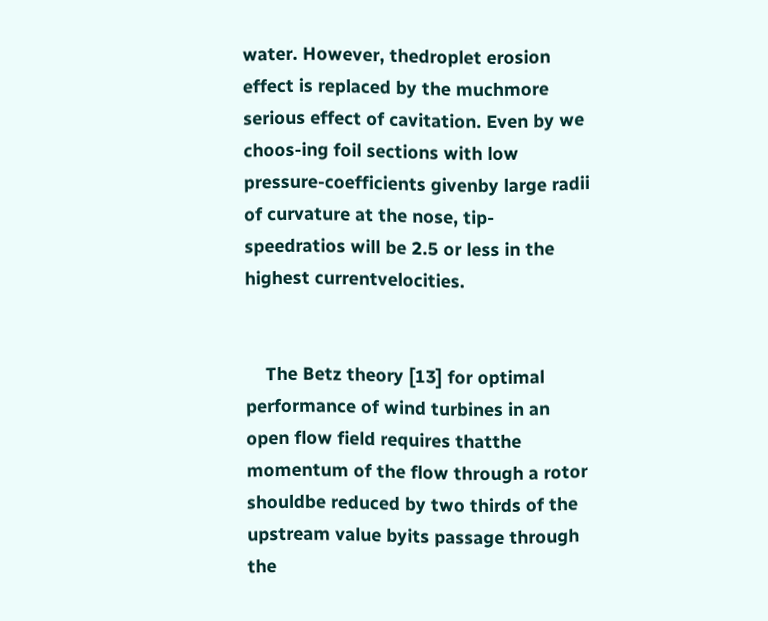water. However, thedroplet erosion effect is replaced by the muchmore serious effect of cavitation. Even by we choos-ing foil sections with low pressure-coefficients givenby large radii of curvature at the nose, tip-speedratios will be 2.5 or less in the highest currentvelocities.


    The Betz theory [13] for optimal performance of wind turbines in an open flow field requires thatthe momentum of the flow through a rotor shouldbe reduced by two thirds of the upstream value byits passage through the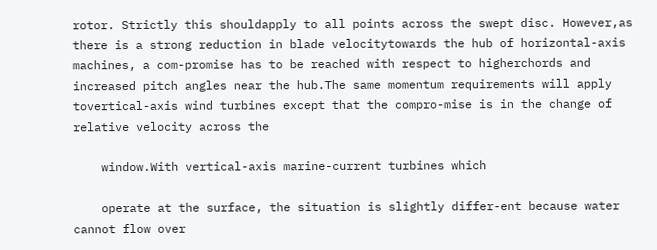rotor. Strictly this shouldapply to all points across the swept disc. However,as there is a strong reduction in blade velocitytowards the hub of horizontal-axis machines, a com-promise has to be reached with respect to higherchords and increased pitch angles near the hub.The same momentum requirements will apply tovertical-axis wind turbines except that the compro-mise is in the change of relative velocity across the

    window.With vertical-axis marine-current turbines which

    operate at the surface, the situation is slightly differ-ent because water cannot flow over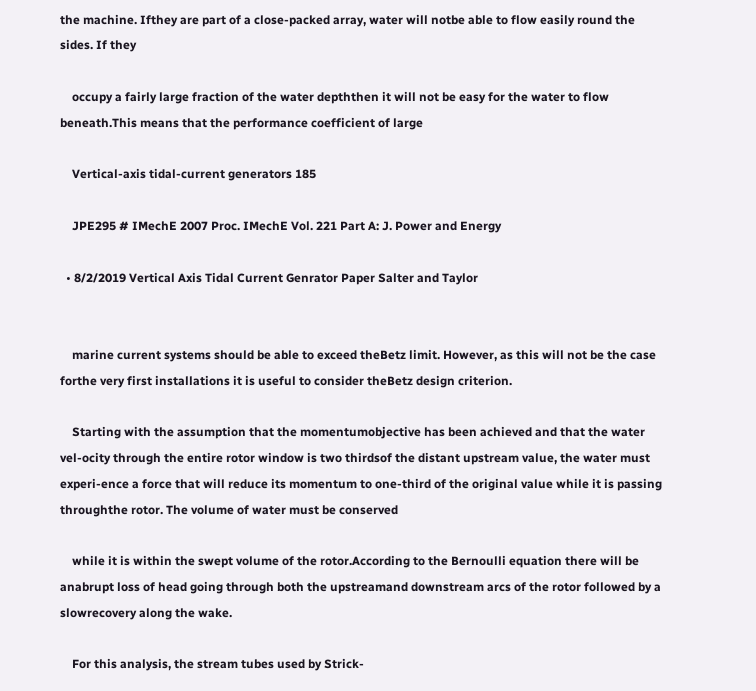the machine. Ifthey are part of a close-packed array, water will notbe able to flow easily round the sides. If they

    occupy a fairly large fraction of the water depththen it will not be easy for the water to flow beneath.This means that the performance coefficient of large

    Vertical-axis tidal-current generators 185

    JPE295 # IMechE 2007 Proc. IMechE Vol. 221 Part A: J. Power and Energy

  • 8/2/2019 Vertical Axis Tidal Current Genrator Paper Salter and Taylor


    marine current systems should be able to exceed theBetz limit. However, as this will not be the case forthe very first installations it is useful to consider theBetz design criterion.

    Starting with the assumption that the momentumobjective has been achieved and that the water vel-ocity through the entire rotor window is two thirdsof the distant upstream value, the water must experi-ence a force that will reduce its momentum to one-third of the original value while it is passing throughthe rotor. The volume of water must be conserved

    while it is within the swept volume of the rotor.According to the Bernoulli equation there will be anabrupt loss of head going through both the upstreamand downstream arcs of the rotor followed by a slowrecovery along the wake.

    For this analysis, the stream tubes used by Strick-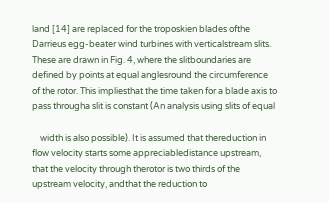land [14] are replaced for the troposkien blades ofthe Darrieus egg-beater wind turbines with verticalstream slits. These are drawn in Fig. 4, where the slitboundaries are defined by points at equal anglesround the circumference of the rotor. This impliesthat the time taken for a blade axis to pass througha slit is constant (An analysis using slits of equal

    width is also possible). It is assumed that thereduction in flow velocity starts some appreciabledistance upstream, that the velocity through therotor is two thirds of the upstream velocity, andthat the reduction to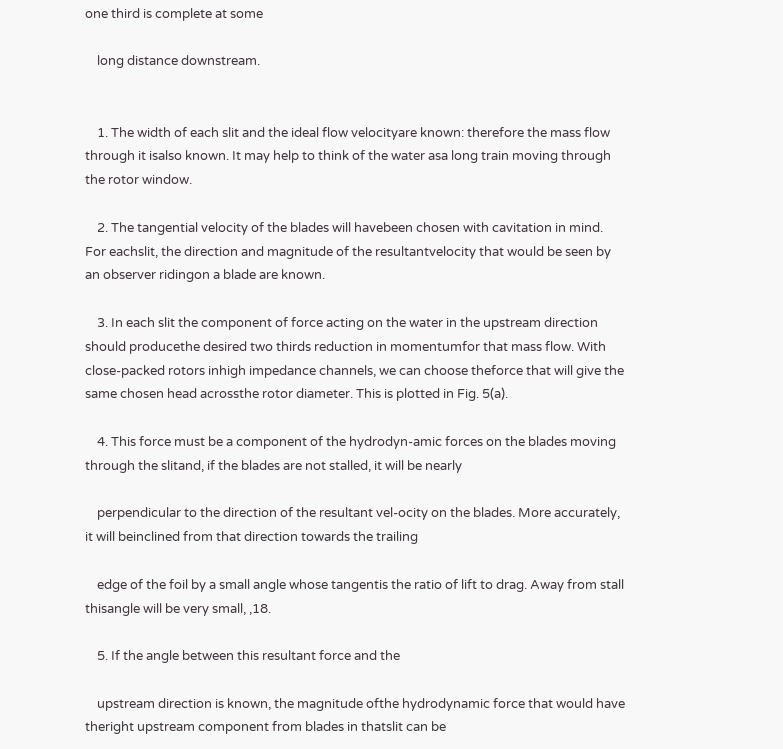one third is complete at some

    long distance downstream.


    1. The width of each slit and the ideal flow velocityare known: therefore the mass flow through it isalso known. It may help to think of the water asa long train moving through the rotor window.

    2. The tangential velocity of the blades will havebeen chosen with cavitation in mind. For eachslit, the direction and magnitude of the resultantvelocity that would be seen by an observer ridingon a blade are known.

    3. In each slit the component of force acting on the water in the upstream direction should producethe desired two thirds reduction in momentumfor that mass flow. With close-packed rotors inhigh impedance channels, we can choose theforce that will give the same chosen head acrossthe rotor diameter. This is plotted in Fig. 5(a).

    4. This force must be a component of the hydrodyn-amic forces on the blades moving through the slitand, if the blades are not stalled, it will be nearly

    perpendicular to the direction of the resultant vel-ocity on the blades. More accurately, it will beinclined from that direction towards the trailing

    edge of the foil by a small angle whose tangentis the ratio of lift to drag. Away from stall thisangle will be very small, ,18.

    5. If the angle between this resultant force and the

    upstream direction is known, the magnitude ofthe hydrodynamic force that would have theright upstream component from blades in thatslit can be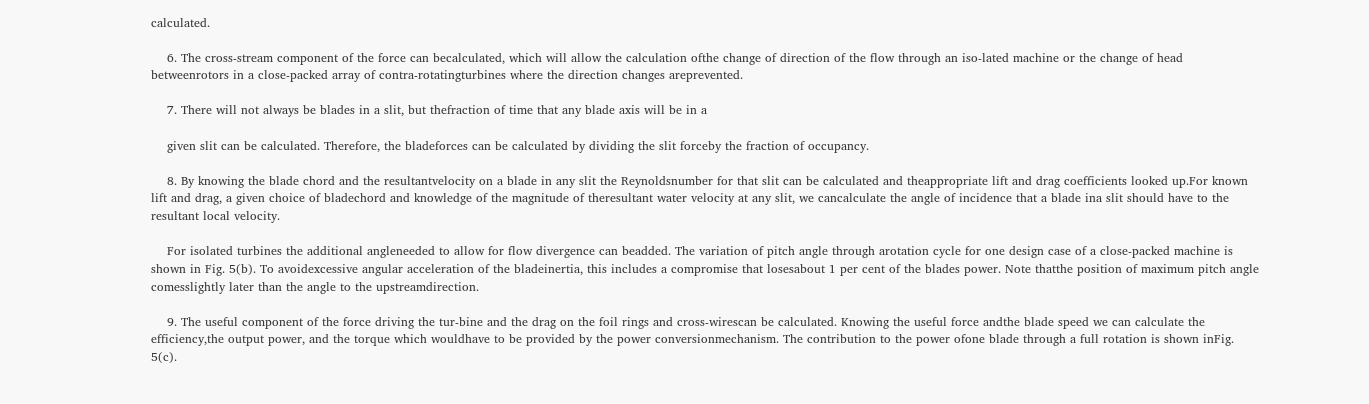calculated.

    6. The cross-stream component of the force can becalculated, which will allow the calculation ofthe change of direction of the flow through an iso-lated machine or the change of head betweenrotors in a close-packed array of contra-rotatingturbines where the direction changes areprevented.

    7. There will not always be blades in a slit, but thefraction of time that any blade axis will be in a

    given slit can be calculated. Therefore, the bladeforces can be calculated by dividing the slit forceby the fraction of occupancy.

    8. By knowing the blade chord and the resultantvelocity on a blade in any slit the Reynoldsnumber for that slit can be calculated and theappropriate lift and drag coefficients looked up.For known lift and drag, a given choice of bladechord and knowledge of the magnitude of theresultant water velocity at any slit, we cancalculate the angle of incidence that a blade ina slit should have to the resultant local velocity.

    For isolated turbines the additional angleneeded to allow for flow divergence can beadded. The variation of pitch angle through arotation cycle for one design case of a close-packed machine is shown in Fig. 5(b). To avoidexcessive angular acceleration of the bladeinertia, this includes a compromise that losesabout 1 per cent of the blades power. Note thatthe position of maximum pitch angle comesslightly later than the angle to the upstreamdirection.

    9. The useful component of the force driving the tur-bine and the drag on the foil rings and cross-wirescan be calculated. Knowing the useful force andthe blade speed we can calculate the efficiency,the output power, and the torque which wouldhave to be provided by the power conversionmechanism. The contribution to the power ofone blade through a full rotation is shown inFig. 5(c).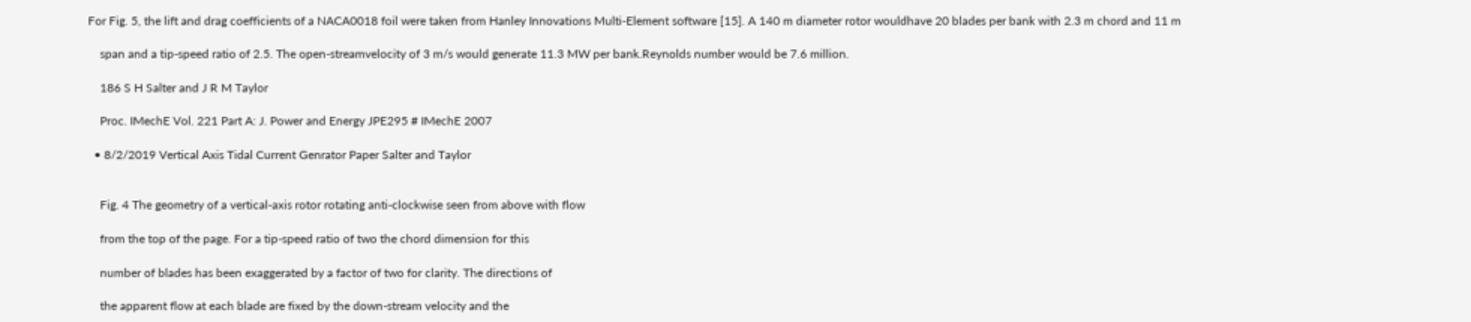For Fig. 5, the lift and drag coefficients of a NACA0018 foil were taken from Hanley Innovations Multi-Element software [15]. A 140 m diameter rotor wouldhave 20 blades per bank with 2.3 m chord and 11 m

    span and a tip-speed ratio of 2.5. The open-streamvelocity of 3 m/s would generate 11.3 MW per bank.Reynolds number would be 7.6 million.

    186 S H Salter and J R M Taylor

    Proc. IMechE Vol. 221 Part A: J. Power and Energy JPE295 # IMechE 2007

  • 8/2/2019 Vertical Axis Tidal Current Genrator Paper Salter and Taylor


    Fig. 4 The geometry of a vertical-axis rotor rotating anti-clockwise seen from above with flow

    from the top of the page. For a tip-speed ratio of two the chord dimension for this

    number of blades has been exaggerated by a factor of two for clarity. The directions of

    the apparent flow at each blade are fixed by the down-stream velocity and the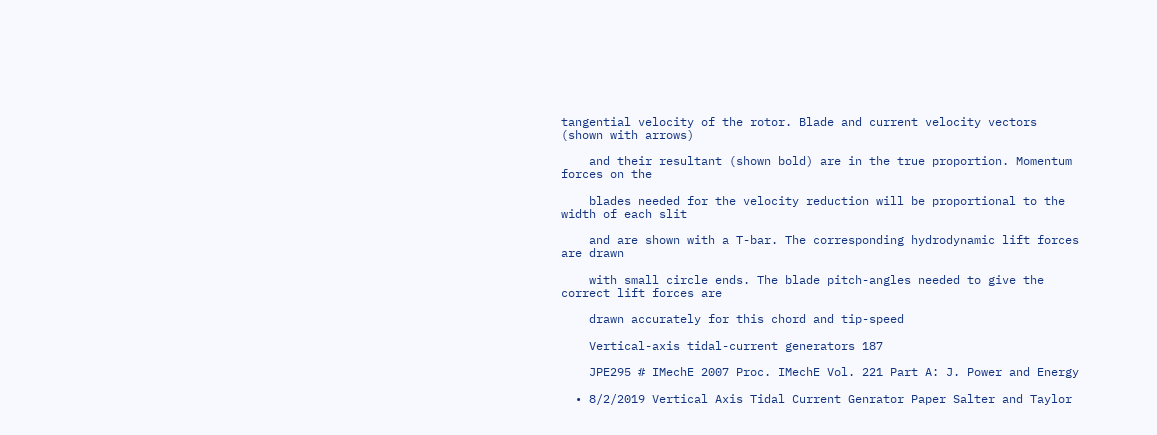tangential velocity of the rotor. Blade and current velocity vectors (shown with arrows)

    and their resultant (shown bold) are in the true proportion. Momentum forces on the

    blades needed for the velocity reduction will be proportional to the width of each slit

    and are shown with a T-bar. The corresponding hydrodynamic lift forces are drawn

    with small circle ends. The blade pitch-angles needed to give the correct lift forces are

    drawn accurately for this chord and tip-speed

    Vertical-axis tidal-current generators 187

    JPE295 # IMechE 2007 Proc. IMechE Vol. 221 Part A: J. Power and Energy

  • 8/2/2019 Vertical Axis Tidal Current Genrator Paper Salter and Taylor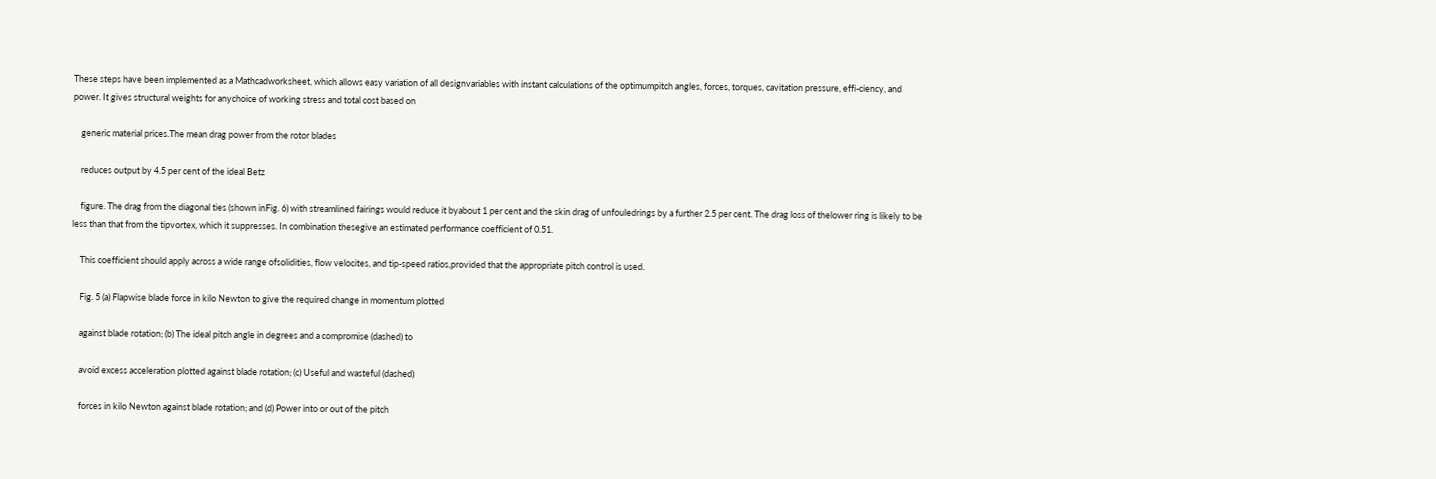These steps have been implemented as a Mathcadworksheet, which allows easy variation of all designvariables with instant calculations of the optimumpitch angles, forces, torques, cavitation pressure, effi-ciency, and power. It gives structural weights for anychoice of working stress and total cost based on

    generic material prices.The mean drag power from the rotor blades

    reduces output by 4.5 per cent of the ideal Betz

    figure. The drag from the diagonal ties (shown inFig. 6) with streamlined fairings would reduce it byabout 1 per cent and the skin drag of unfouledrings by a further 2.5 per cent. The drag loss of thelower ring is likely to be less than that from the tipvortex, which it suppresses. In combination thesegive an estimated performance coefficient of 0.51.

    This coefficient should apply across a wide range ofsolidities, flow velocites, and tip-speed ratios,provided that the appropriate pitch control is used.

    Fig. 5 (a) Flapwise blade force in kilo Newton to give the required change in momentum plotted

    against blade rotation; (b) The ideal pitch angle in degrees and a compromise (dashed) to

    avoid excess acceleration plotted against blade rotation; (c) Useful and wasteful (dashed)

    forces in kilo Newton against blade rotation; and (d) Power into or out of the pitch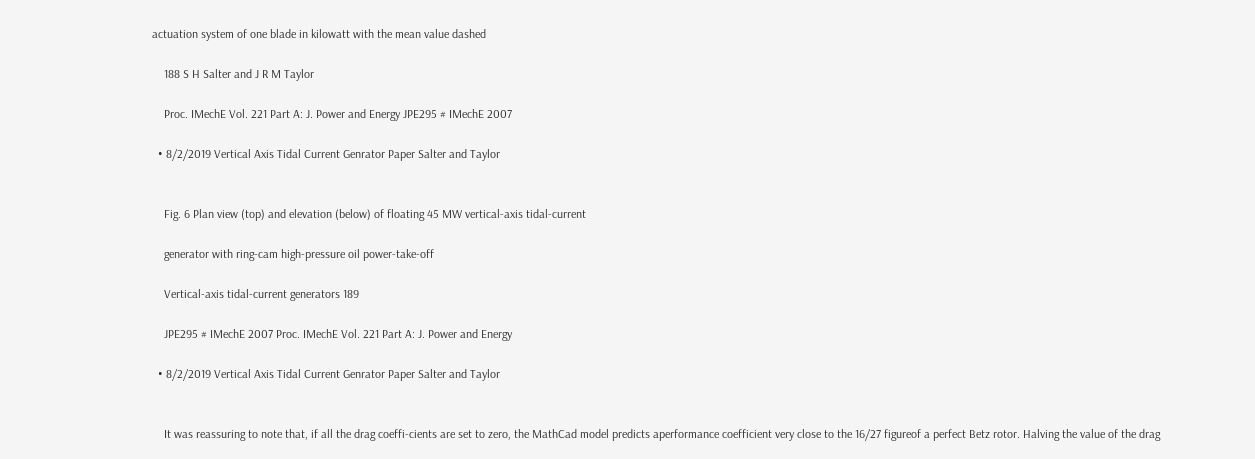actuation system of one blade in kilowatt with the mean value dashed

    188 S H Salter and J R M Taylor

    Proc. IMechE Vol. 221 Part A: J. Power and Energy JPE295 # IMechE 2007

  • 8/2/2019 Vertical Axis Tidal Current Genrator Paper Salter and Taylor


    Fig. 6 Plan view (top) and elevation (below) of floating 45 MW vertical-axis tidal-current

    generator with ring-cam high-pressure oil power-take-off

    Vertical-axis tidal-current generators 189

    JPE295 # IMechE 2007 Proc. IMechE Vol. 221 Part A: J. Power and Energy

  • 8/2/2019 Vertical Axis Tidal Current Genrator Paper Salter and Taylor


    It was reassuring to note that, if all the drag coeffi-cients are set to zero, the MathCad model predicts aperformance coefficient very close to the 16/27 figureof a perfect Betz rotor. Halving the value of the drag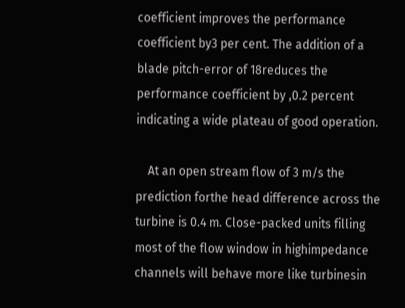coefficient improves the performance coefficient by3 per cent. The addition of a blade pitch-error of 18reduces the performance coefficient by ,0.2 percent indicating a wide plateau of good operation.

    At an open stream flow of 3 m/s the prediction forthe head difference across the turbine is 0.4 m. Close-packed units filling most of the flow window in highimpedance channels will behave more like turbinesin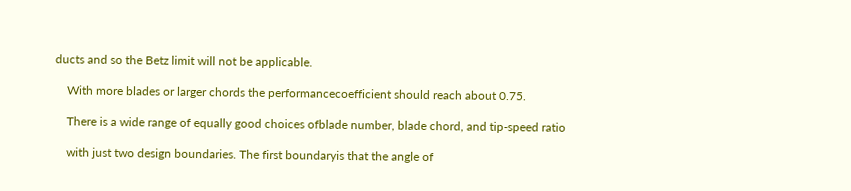ducts and so the Betz limit will not be applicable.

    With more blades or larger chords the performancecoefficient should reach about 0.75.

    There is a wide range of equally good choices ofblade number, blade chord, and tip-speed ratio

    with just two design boundaries. The first boundaryis that the angle of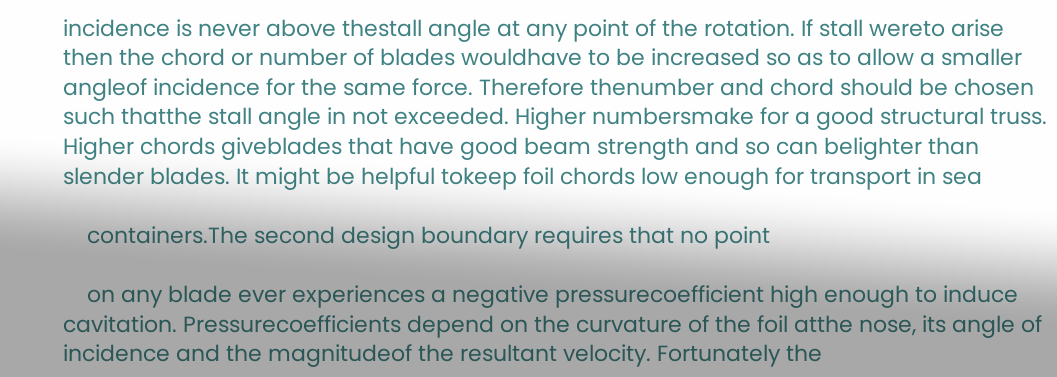incidence is never above thestall angle at any point of the rotation. If stall wereto arise then the chord or number of blades wouldhave to be increased so as to allow a smaller angleof incidence for the same force. Therefore thenumber and chord should be chosen such thatthe stall angle in not exceeded. Higher numbersmake for a good structural truss. Higher chords giveblades that have good beam strength and so can belighter than slender blades. It might be helpful tokeep foil chords low enough for transport in sea

    containers.The second design boundary requires that no point

    on any blade ever experiences a negative pressurecoefficient high enough to induce cavitation. Pressurecoefficients depend on the curvature of the foil atthe nose, its angle of incidence and the magnitudeof the resultant velocity. Fortunately the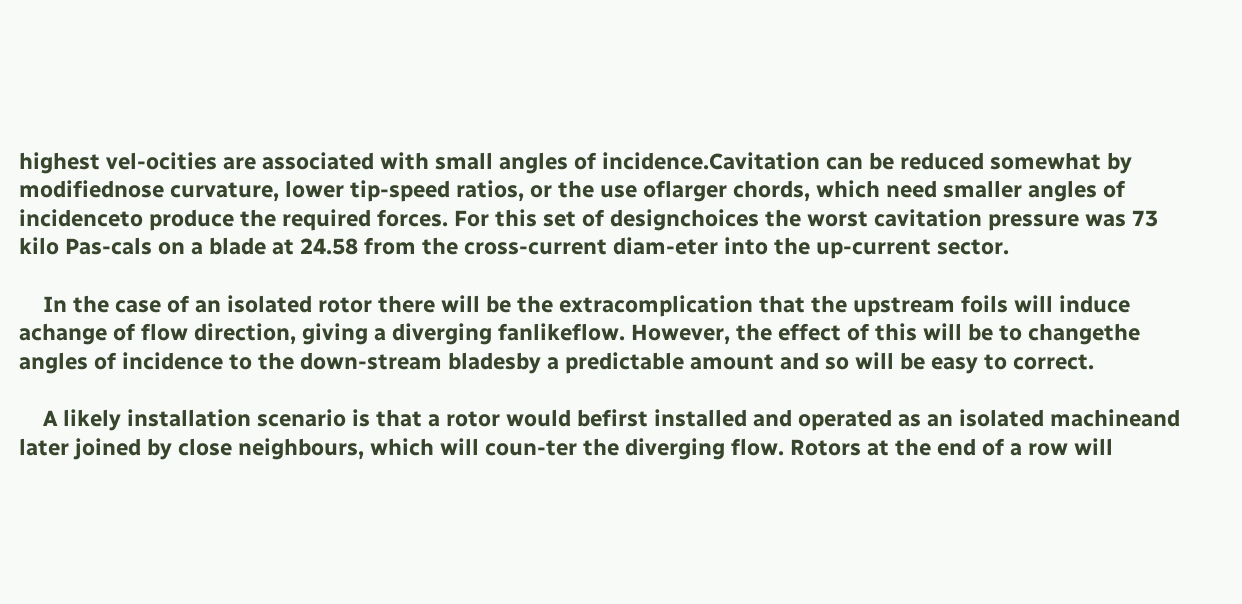highest vel-ocities are associated with small angles of incidence.Cavitation can be reduced somewhat by modifiednose curvature, lower tip-speed ratios, or the use oflarger chords, which need smaller angles of incidenceto produce the required forces. For this set of designchoices the worst cavitation pressure was 73 kilo Pas-cals on a blade at 24.58 from the cross-current diam-eter into the up-current sector.

    In the case of an isolated rotor there will be the extracomplication that the upstream foils will induce achange of flow direction, giving a diverging fanlikeflow. However, the effect of this will be to changethe angles of incidence to the down-stream bladesby a predictable amount and so will be easy to correct.

    A likely installation scenario is that a rotor would befirst installed and operated as an isolated machineand later joined by close neighbours, which will coun-ter the diverging flow. Rotors at the end of a row will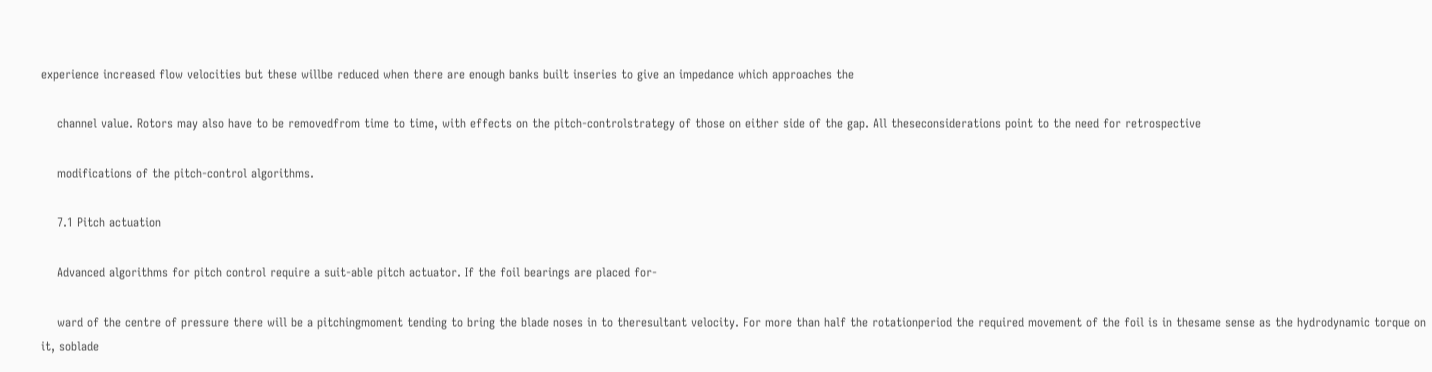experience increased flow velocities but these willbe reduced when there are enough banks built inseries to give an impedance which approaches the

    channel value. Rotors may also have to be removedfrom time to time, with effects on the pitch-controlstrategy of those on either side of the gap. All theseconsiderations point to the need for retrospective

    modifications of the pitch-control algorithms.

    7.1 Pitch actuation

    Advanced algorithms for pitch control require a suit-able pitch actuator. If the foil bearings are placed for-

    ward of the centre of pressure there will be a pitchingmoment tending to bring the blade noses in to theresultant velocity. For more than half the rotationperiod the required movement of the foil is in thesame sense as the hydrodynamic torque on it, soblade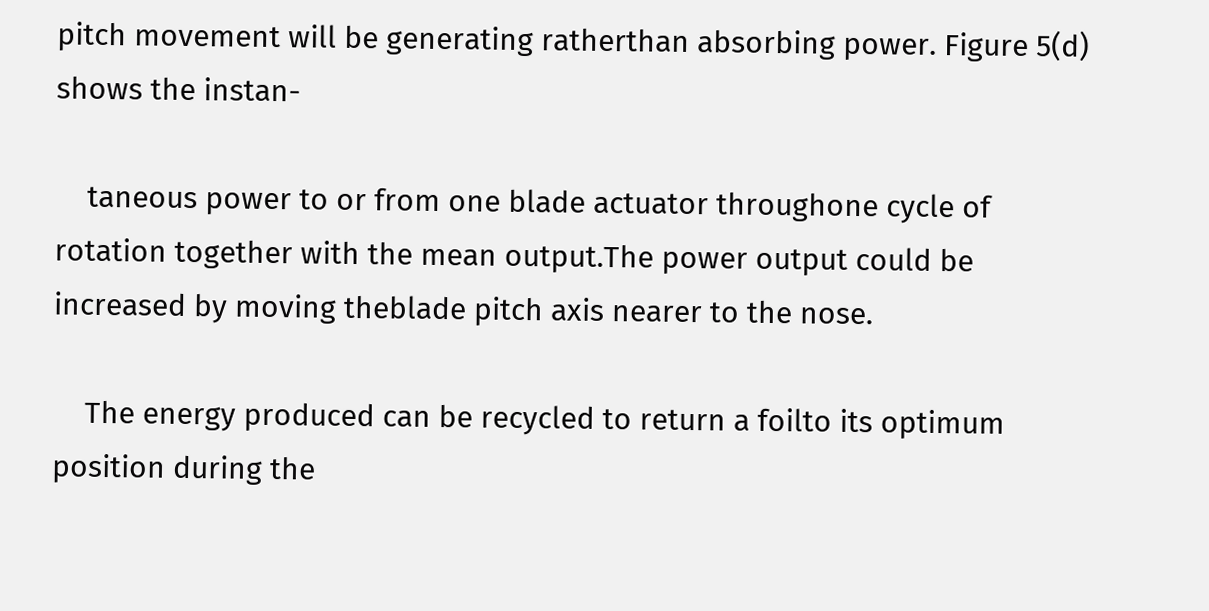pitch movement will be generating ratherthan absorbing power. Figure 5(d) shows the instan-

    taneous power to or from one blade actuator throughone cycle of rotation together with the mean output.The power output could be increased by moving theblade pitch axis nearer to the nose.

    The energy produced can be recycled to return a foilto its optimum position during the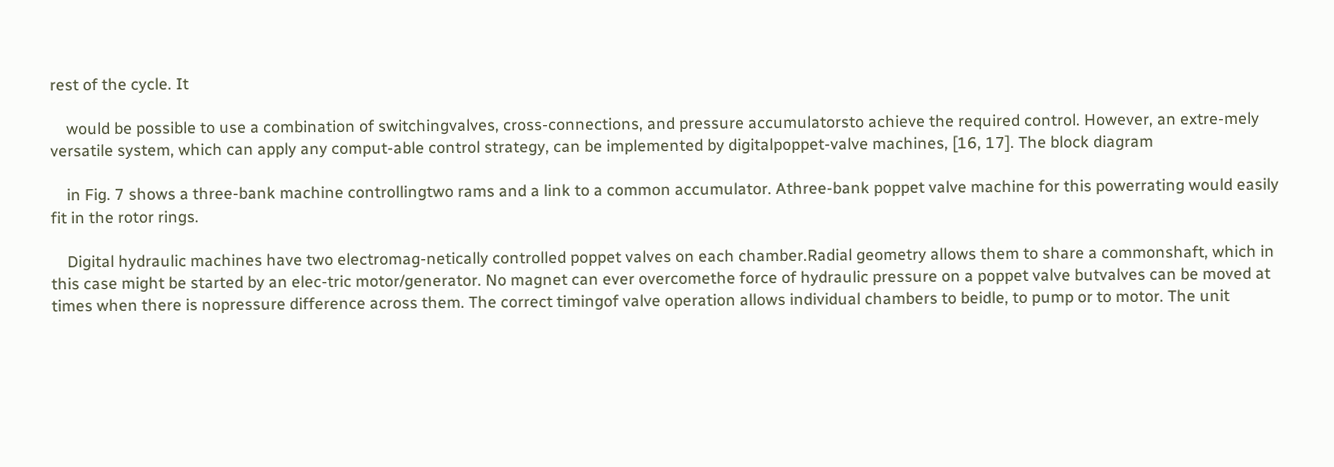rest of the cycle. It

    would be possible to use a combination of switchingvalves, cross-connections, and pressure accumulatorsto achieve the required control. However, an extre-mely versatile system, which can apply any comput-able control strategy, can be implemented by digitalpoppet-valve machines, [16, 17]. The block diagram

    in Fig. 7 shows a three-bank machine controllingtwo rams and a link to a common accumulator. Athree-bank poppet valve machine for this powerrating would easily fit in the rotor rings.

    Digital hydraulic machines have two electromag-netically controlled poppet valves on each chamber.Radial geometry allows them to share a commonshaft, which in this case might be started by an elec-tric motor/generator. No magnet can ever overcomethe force of hydraulic pressure on a poppet valve butvalves can be moved at times when there is nopressure difference across them. The correct timingof valve operation allows individual chambers to beidle, to pump or to motor. The unit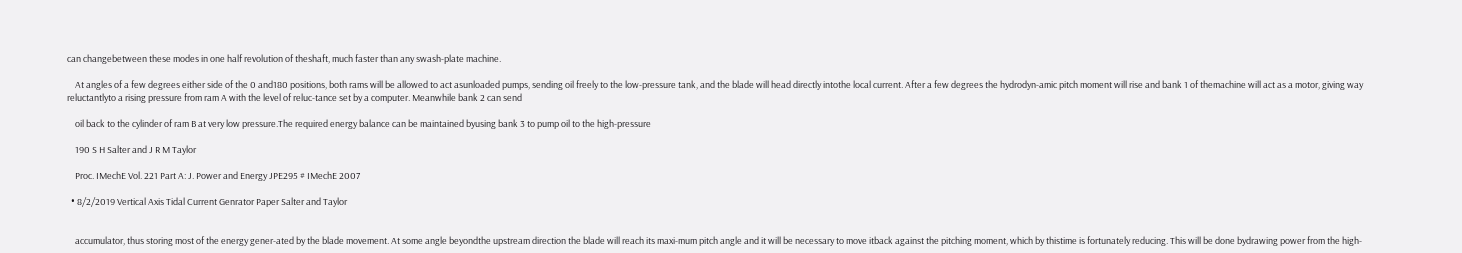can changebetween these modes in one half revolution of theshaft, much faster than any swash-plate machine.

    At angles of a few degrees either side of the 0 and180 positions, both rams will be allowed to act asunloaded pumps, sending oil freely to the low-pressure tank, and the blade will head directly intothe local current. After a few degrees the hydrodyn-amic pitch moment will rise and bank 1 of themachine will act as a motor, giving way reluctantlyto a rising pressure from ram A with the level of reluc-tance set by a computer. Meanwhile bank 2 can send

    oil back to the cylinder of ram B at very low pressure.The required energy balance can be maintained byusing bank 3 to pump oil to the high-pressure

    190 S H Salter and J R M Taylor

    Proc. IMechE Vol. 221 Part A: J. Power and Energy JPE295 # IMechE 2007

  • 8/2/2019 Vertical Axis Tidal Current Genrator Paper Salter and Taylor


    accumulator, thus storing most of the energy gener-ated by the blade movement. At some angle beyondthe upstream direction the blade will reach its maxi-mum pitch angle and it will be necessary to move itback against the pitching moment, which by thistime is fortunately reducing. This will be done bydrawing power from the high-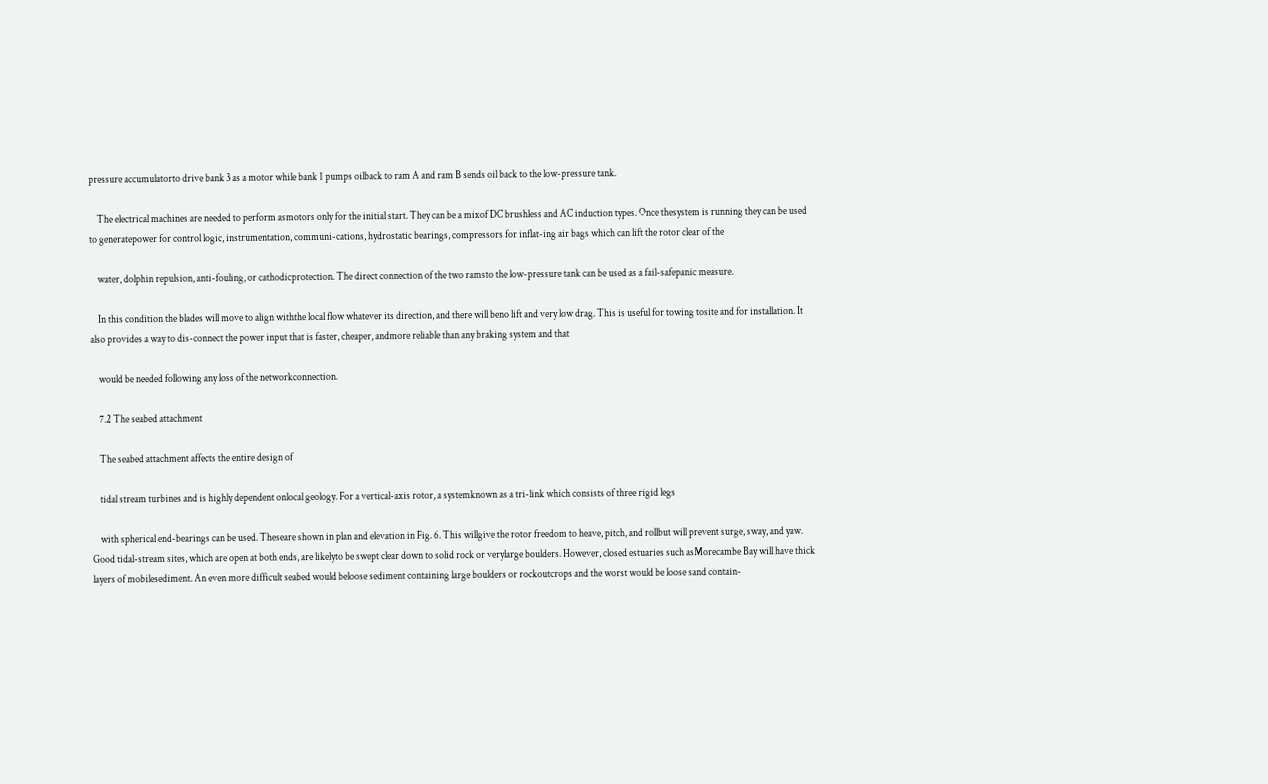pressure accumulatorto drive bank 3 as a motor while bank 1 pumps oilback to ram A and ram B sends oil back to the low-pressure tank.

    The electrical machines are needed to perform asmotors only for the initial start. They can be a mixof DC brushless and AC induction types. Once thesystem is running they can be used to generatepower for control logic, instrumentation, communi-cations, hydrostatic bearings, compressors for inflat-ing air bags which can lift the rotor clear of the

    water, dolphin repulsion, anti-fouling, or cathodicprotection. The direct connection of the two ramsto the low-pressure tank can be used as a fail-safepanic measure.

    In this condition the blades will move to align withthe local flow whatever its direction, and there will beno lift and very low drag. This is useful for towing tosite and for installation. It also provides a way to dis-connect the power input that is faster, cheaper, andmore reliable than any braking system and that

    would be needed following any loss of the networkconnection.

    7.2 The seabed attachment

    The seabed attachment affects the entire design of

    tidal stream turbines and is highly dependent onlocal geology. For a vertical-axis rotor, a systemknown as a tri-link which consists of three rigid legs

    with spherical end-bearings can be used. Theseare shown in plan and elevation in Fig. 6. This willgive the rotor freedom to heave, pitch, and rollbut will prevent surge, sway, and yaw. Good tidal-stream sites, which are open at both ends, are likelyto be swept clear down to solid rock or verylarge boulders. However, closed estuaries such asMorecambe Bay will have thick layers of mobilesediment. An even more difficult seabed would beloose sediment containing large boulders or rockoutcrops and the worst would be loose sand contain-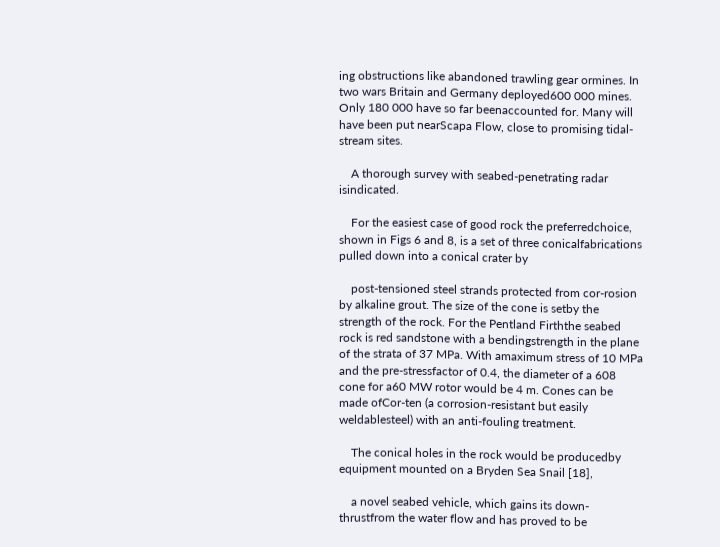ing obstructions like abandoned trawling gear ormines. In two wars Britain and Germany deployed600 000 mines. Only 180 000 have so far beenaccounted for. Many will have been put nearScapa Flow, close to promising tidal-stream sites.

    A thorough survey with seabed-penetrating radar isindicated.

    For the easiest case of good rock the preferredchoice, shown in Figs 6 and 8, is a set of three conicalfabrications pulled down into a conical crater by

    post-tensioned steel strands protected from cor-rosion by alkaline grout. The size of the cone is setby the strength of the rock. For the Pentland Firththe seabed rock is red sandstone with a bendingstrength in the plane of the strata of 37 MPa. With amaximum stress of 10 MPa and the pre-stressfactor of 0.4, the diameter of a 608 cone for a60 MW rotor would be 4 m. Cones can be made ofCor-ten (a corrosion-resistant but easily weldablesteel) with an anti-fouling treatment.

    The conical holes in the rock would be producedby equipment mounted on a Bryden Sea Snail [18],

    a novel seabed vehicle, which gains its down-thrustfrom the water flow and has proved to be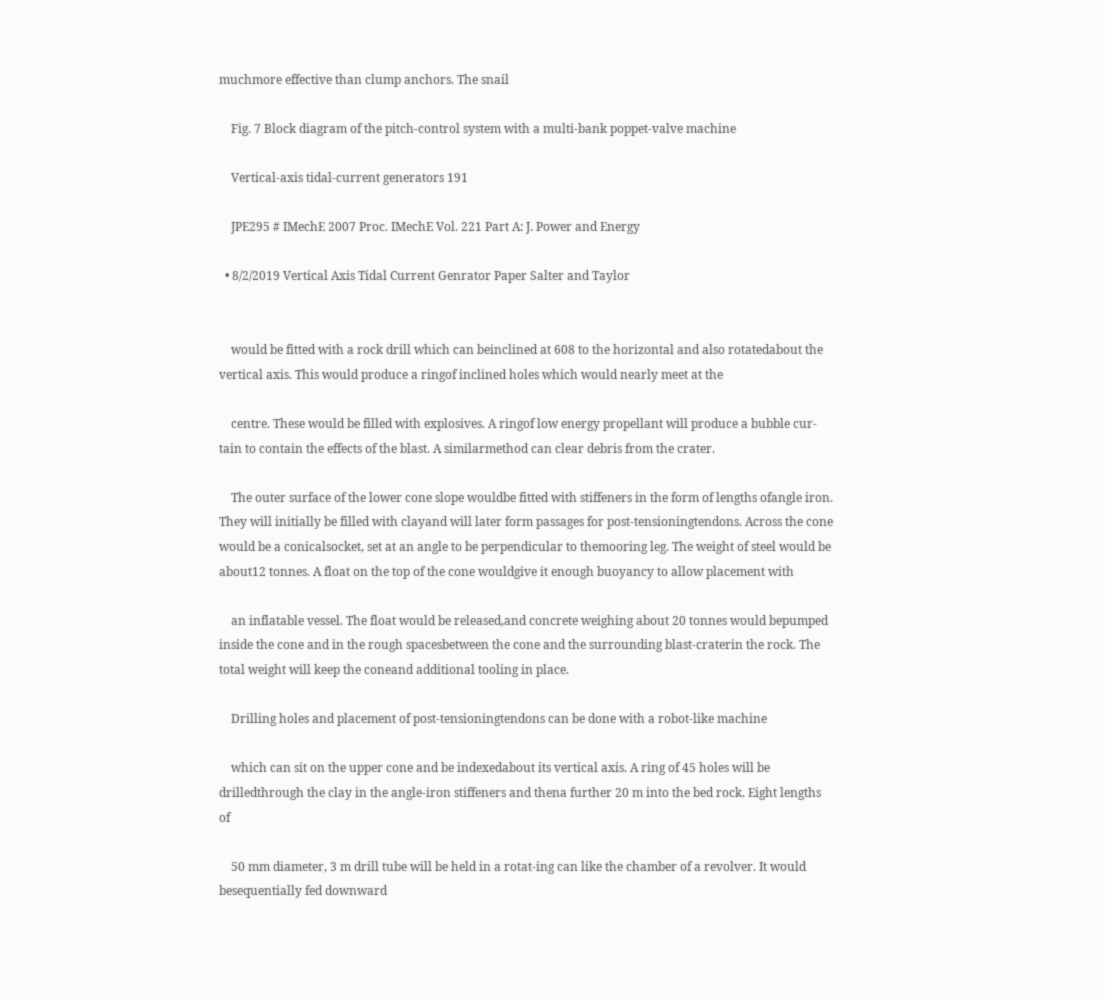muchmore effective than clump anchors. The snail

    Fig. 7 Block diagram of the pitch-control system with a multi-bank poppet-valve machine

    Vertical-axis tidal-current generators 191

    JPE295 # IMechE 2007 Proc. IMechE Vol. 221 Part A: J. Power and Energy

  • 8/2/2019 Vertical Axis Tidal Current Genrator Paper Salter and Taylor


    would be fitted with a rock drill which can beinclined at 608 to the horizontal and also rotatedabout the vertical axis. This would produce a ringof inclined holes which would nearly meet at the

    centre. These would be filled with explosives. A ringof low energy propellant will produce a bubble cur-tain to contain the effects of the blast. A similarmethod can clear debris from the crater.

    The outer surface of the lower cone slope wouldbe fitted with stiffeners in the form of lengths ofangle iron. They will initially be filled with clayand will later form passages for post-tensioningtendons. Across the cone would be a conicalsocket, set at an angle to be perpendicular to themooring leg. The weight of steel would be about12 tonnes. A float on the top of the cone wouldgive it enough buoyancy to allow placement with

    an inflatable vessel. The float would be released,and concrete weighing about 20 tonnes would bepumped inside the cone and in the rough spacesbetween the cone and the surrounding blast-craterin the rock. The total weight will keep the coneand additional tooling in place.

    Drilling holes and placement of post-tensioningtendons can be done with a robot-like machine

    which can sit on the upper cone and be indexedabout its vertical axis. A ring of 45 holes will be drilledthrough the clay in the angle-iron stiffeners and thena further 20 m into the bed rock. Eight lengths of

    50 mm diameter, 3 m drill tube will be held in a rotat-ing can like the chamber of a revolver. It would besequentially fed downward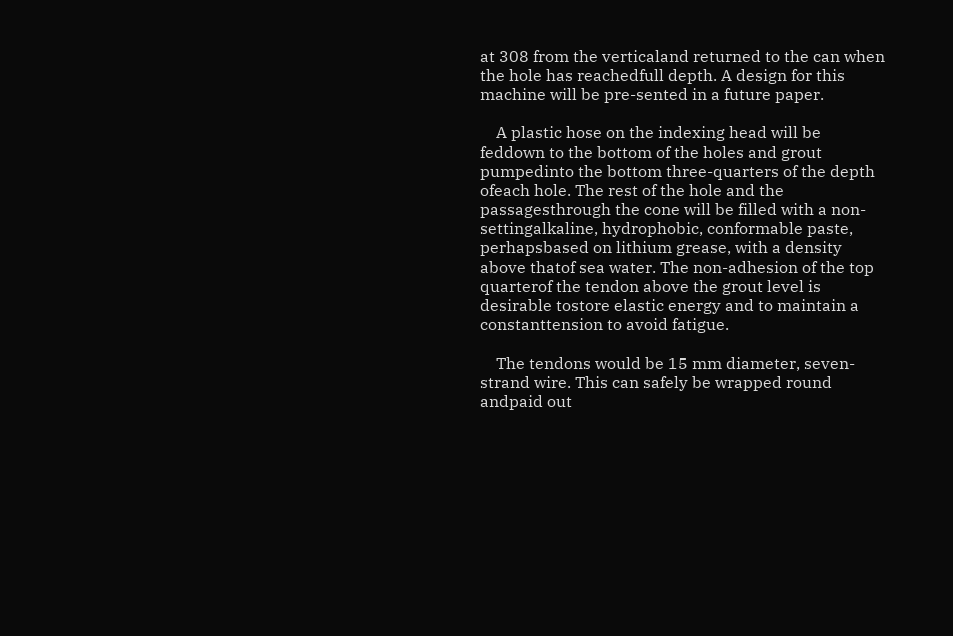at 308 from the verticaland returned to the can when the hole has reachedfull depth. A design for this machine will be pre-sented in a future paper.

    A plastic hose on the indexing head will be feddown to the bottom of the holes and grout pumpedinto the bottom three-quarters of the depth ofeach hole. The rest of the hole and the passagesthrough the cone will be filled with a non-settingalkaline, hydrophobic, conformable paste, perhapsbased on lithium grease, with a density above thatof sea water. The non-adhesion of the top quarterof the tendon above the grout level is desirable tostore elastic energy and to maintain a constanttension to avoid fatigue.

    The tendons would be 15 mm diameter, seven-strand wire. This can safely be wrapped round andpaid out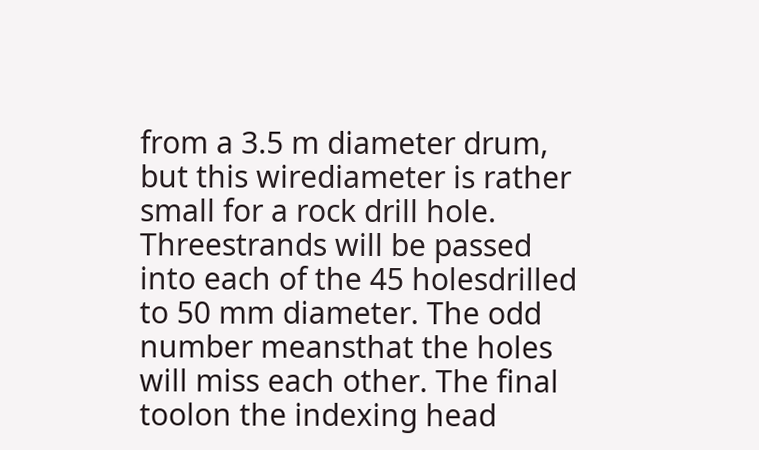from a 3.5 m diameter drum, but this wirediameter is rather small for a rock drill hole. Threestrands will be passed into each of the 45 holesdrilled to 50 mm diameter. The odd number meansthat the holes will miss each other. The final toolon the indexing head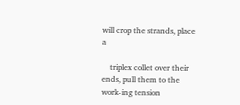will crop the strands, place a

    triplex collet over their ends, pull them to the work-ing tension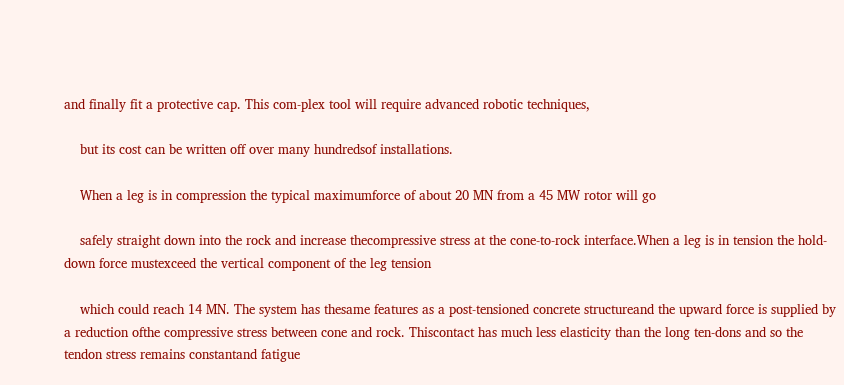and finally fit a protective cap. This com-plex tool will require advanced robotic techniques,

    but its cost can be written off over many hundredsof installations.

    When a leg is in compression the typical maximumforce of about 20 MN from a 45 MW rotor will go

    safely straight down into the rock and increase thecompressive stress at the cone-to-rock interface.When a leg is in tension the hold-down force mustexceed the vertical component of the leg tension

    which could reach 14 MN. The system has thesame features as a post-tensioned concrete structureand the upward force is supplied by a reduction ofthe compressive stress between cone and rock. Thiscontact has much less elasticity than the long ten-dons and so the tendon stress remains constantand fatigue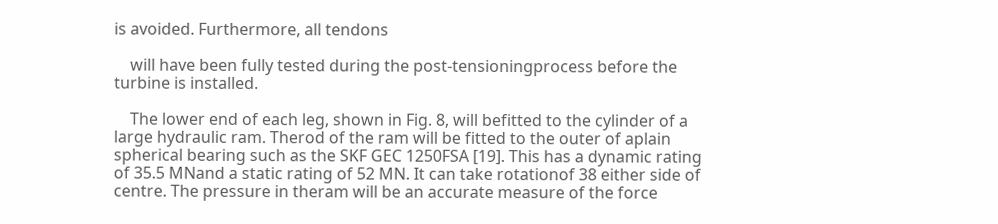is avoided. Furthermore, all tendons

    will have been fully tested during the post-tensioningprocess before the turbine is installed.

    The lower end of each leg, shown in Fig. 8, will befitted to the cylinder of a large hydraulic ram. Therod of the ram will be fitted to the outer of aplain spherical bearing such as the SKF GEC 1250FSA [19]. This has a dynamic rating of 35.5 MNand a static rating of 52 MN. It can take rotationof 38 either side of centre. The pressure in theram will be an accurate measure of the force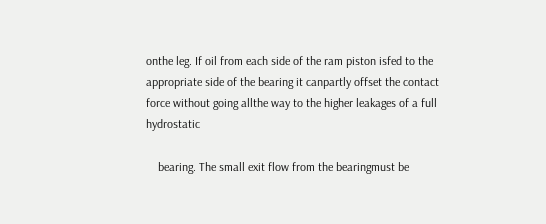onthe leg. If oil from each side of the ram piston isfed to the appropriate side of the bearing it canpartly offset the contact force without going allthe way to the higher leakages of a full hydrostatic

    bearing. The small exit flow from the bearingmust be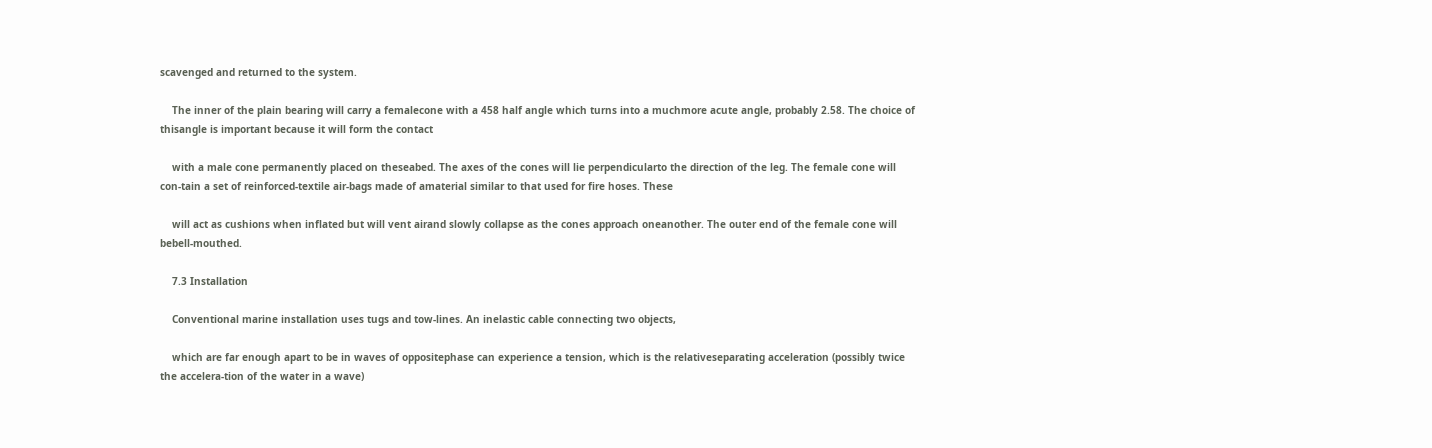scavenged and returned to the system.

    The inner of the plain bearing will carry a femalecone with a 458 half angle which turns into a muchmore acute angle, probably 2.58. The choice of thisangle is important because it will form the contact

    with a male cone permanently placed on theseabed. The axes of the cones will lie perpendicularto the direction of the leg. The female cone will con-tain a set of reinforced-textile air-bags made of amaterial similar to that used for fire hoses. These

    will act as cushions when inflated but will vent airand slowly collapse as the cones approach oneanother. The outer end of the female cone will bebell-mouthed.

    7.3 Installation

    Conventional marine installation uses tugs and tow-lines. An inelastic cable connecting two objects,

    which are far enough apart to be in waves of oppositephase can experience a tension, which is the relativeseparating acceleration (possibly twice the accelera-tion of the water in a wave)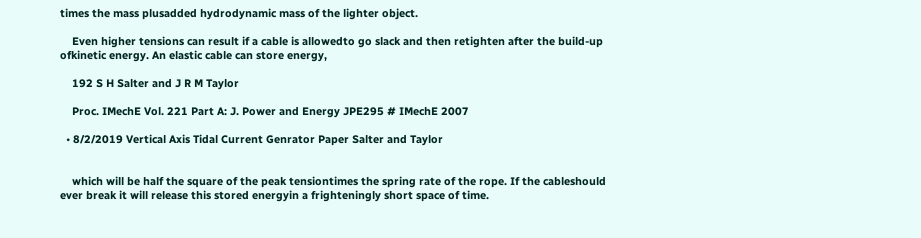times the mass plusadded hydrodynamic mass of the lighter object.

    Even higher tensions can result if a cable is allowedto go slack and then retighten after the build-up ofkinetic energy. An elastic cable can store energy,

    192 S H Salter and J R M Taylor

    Proc. IMechE Vol. 221 Part A: J. Power and Energy JPE295 # IMechE 2007

  • 8/2/2019 Vertical Axis Tidal Current Genrator Paper Salter and Taylor


    which will be half the square of the peak tensiontimes the spring rate of the rope. If the cableshould ever break it will release this stored energyin a frighteningly short space of time.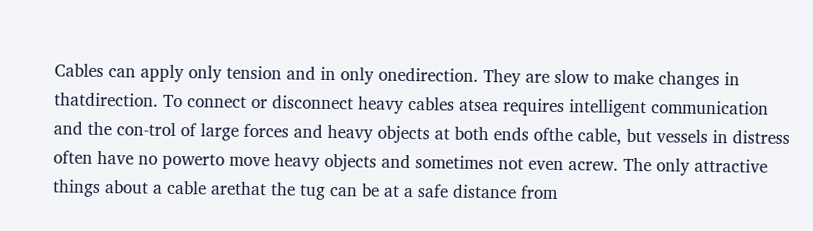Cables can apply only tension and in only onedirection. They are slow to make changes in thatdirection. To connect or disconnect heavy cables atsea requires intelligent communication and the con-trol of large forces and heavy objects at both ends ofthe cable, but vessels in distress often have no powerto move heavy objects and sometimes not even acrew. The only attractive things about a cable arethat the tug can be at a safe distance from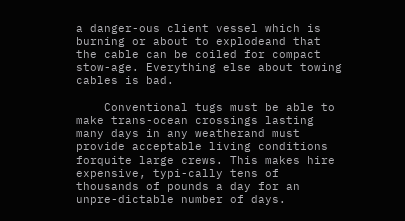a danger-ous client vessel which is burning or about to explodeand that the cable can be coiled for compact stow-age. Everything else about towing cables is bad.

    Conventional tugs must be able to make trans-ocean crossings lasting many days in any weatherand must provide acceptable living conditions forquite large crews. This makes hire expensive, typi-cally tens of thousands of pounds a day for an unpre-dictable number of days.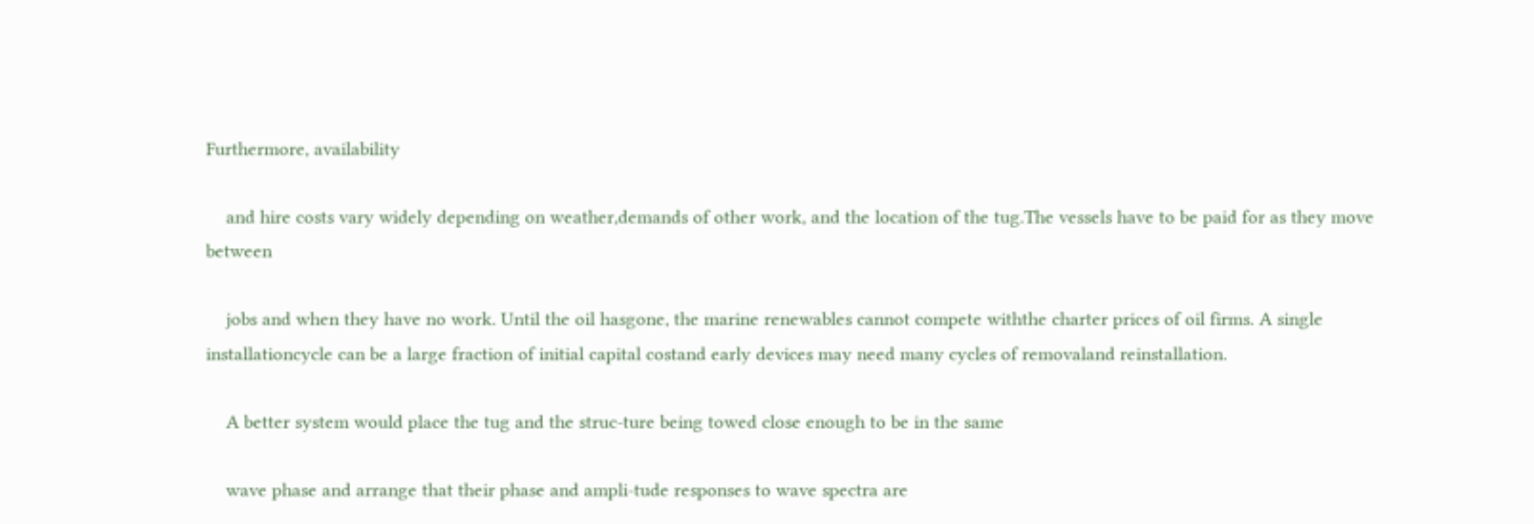Furthermore, availability

    and hire costs vary widely depending on weather,demands of other work, and the location of the tug.The vessels have to be paid for as they move between

    jobs and when they have no work. Until the oil hasgone, the marine renewables cannot compete withthe charter prices of oil firms. A single installationcycle can be a large fraction of initial capital costand early devices may need many cycles of removaland reinstallation.

    A better system would place the tug and the struc-ture being towed close enough to be in the same

    wave phase and arrange that their phase and ampli-tude responses to wave spectra are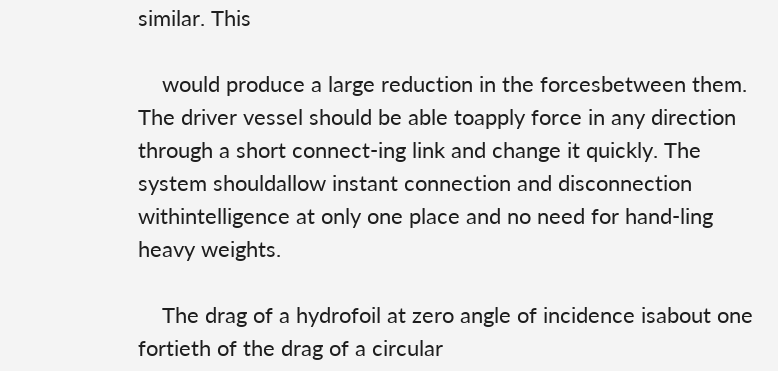similar. This

    would produce a large reduction in the forcesbetween them. The driver vessel should be able toapply force in any direction through a short connect-ing link and change it quickly. The system shouldallow instant connection and disconnection withintelligence at only one place and no need for hand-ling heavy weights.

    The drag of a hydrofoil at zero angle of incidence isabout one fortieth of the drag of a circular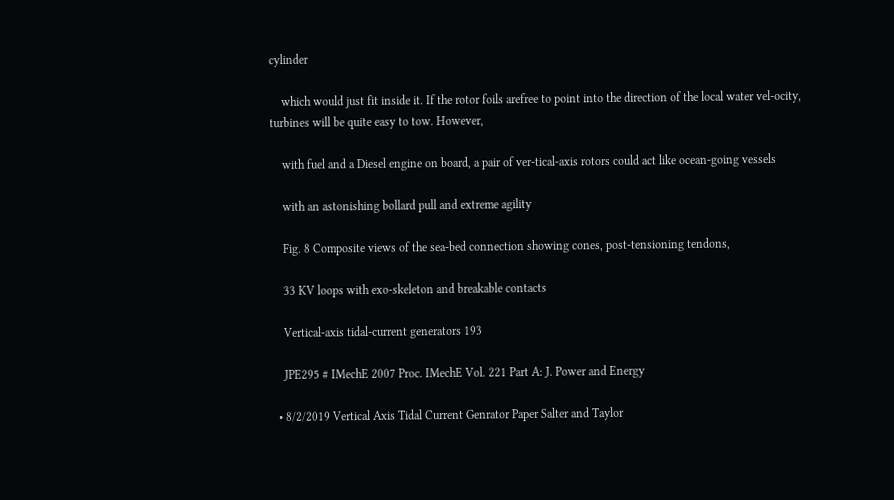cylinder

    which would just fit inside it. If the rotor foils arefree to point into the direction of the local water vel-ocity, turbines will be quite easy to tow. However,

    with fuel and a Diesel engine on board, a pair of ver-tical-axis rotors could act like ocean-going vessels

    with an astonishing bollard pull and extreme agility

    Fig. 8 Composite views of the sea-bed connection showing cones, post-tensioning tendons,

    33 KV loops with exo-skeleton and breakable contacts

    Vertical-axis tidal-current generators 193

    JPE295 # IMechE 2007 Proc. IMechE Vol. 221 Part A: J. Power and Energy

  • 8/2/2019 Vertical Axis Tidal Current Genrator Paper Salter and Taylor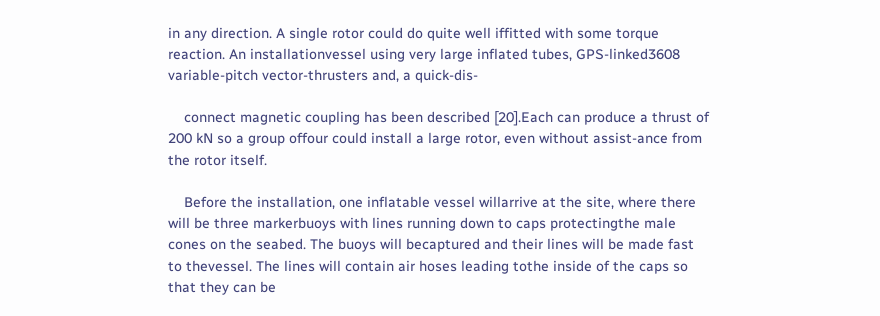in any direction. A single rotor could do quite well iffitted with some torque reaction. An installationvessel using very large inflated tubes, GPS-linked3608 variable-pitch vector-thrusters and, a quick-dis-

    connect magnetic coupling has been described [20].Each can produce a thrust of 200 kN so a group offour could install a large rotor, even without assist-ance from the rotor itself.

    Before the installation, one inflatable vessel willarrive at the site, where there will be three markerbuoys with lines running down to caps protectingthe male cones on the seabed. The buoys will becaptured and their lines will be made fast to thevessel. The lines will contain air hoses leading tothe inside of the caps so that they can be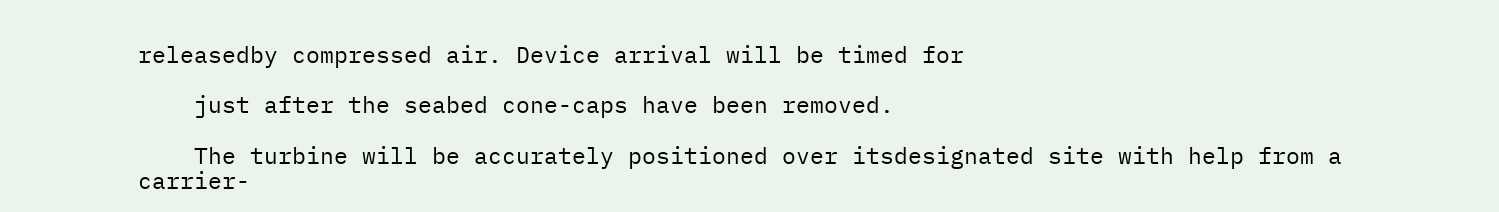releasedby compressed air. Device arrival will be timed for

    just after the seabed cone-caps have been removed.

    The turbine will be accurately positioned over itsdesignated site with help from a carrier-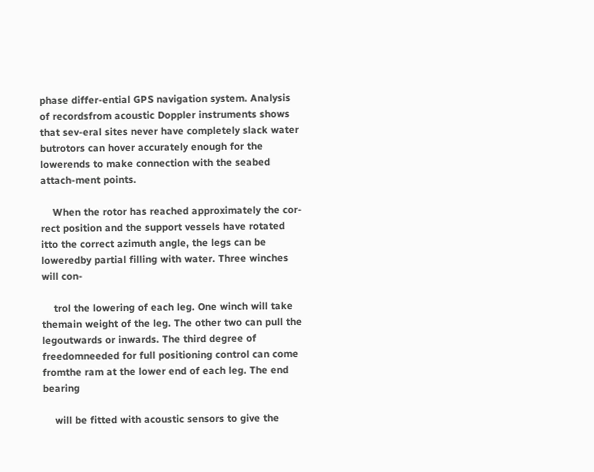phase differ-ential GPS navigation system. Analysis of recordsfrom acoustic Doppler instruments shows that sev-eral sites never have completely slack water butrotors can hover accurately enough for the lowerends to make connection with the seabed attach-ment points.

    When the rotor has reached approximately the cor-rect position and the support vessels have rotated itto the correct azimuth angle, the legs can be loweredby partial filling with water. Three winches will con-

    trol the lowering of each leg. One winch will take themain weight of the leg. The other two can pull the legoutwards or inwards. The third degree of freedomneeded for full positioning control can come fromthe ram at the lower end of each leg. The end bearing

    will be fitted with acoustic sensors to give the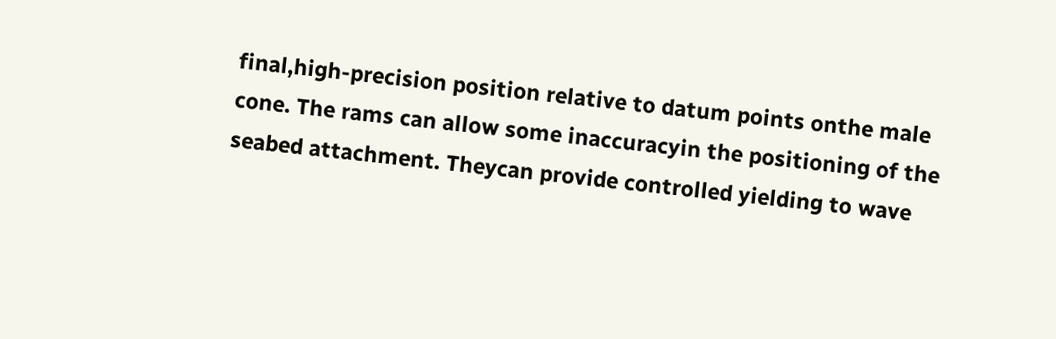final,high-precision position relative to datum points onthe male cone. The rams can allow some inaccuracyin the positioning of the seabed attachment. Theycan provide controlled yielding to wave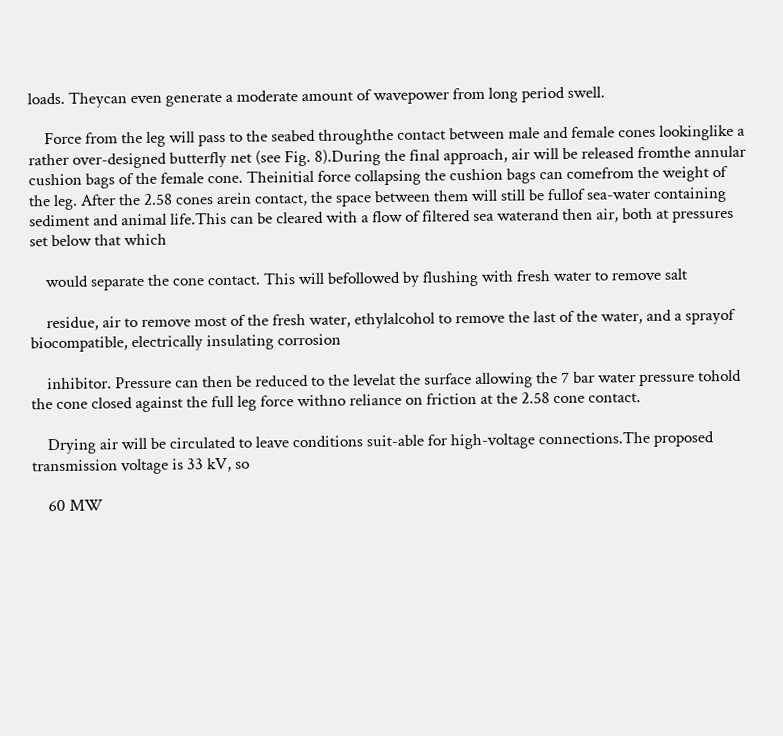loads. Theycan even generate a moderate amount of wavepower from long period swell.

    Force from the leg will pass to the seabed throughthe contact between male and female cones lookinglike a rather over-designed butterfly net (see Fig. 8).During the final approach, air will be released fromthe annular cushion bags of the female cone. Theinitial force collapsing the cushion bags can comefrom the weight of the leg. After the 2.58 cones arein contact, the space between them will still be fullof sea-water containing sediment and animal life.This can be cleared with a flow of filtered sea waterand then air, both at pressures set below that which

    would separate the cone contact. This will befollowed by flushing with fresh water to remove salt

    residue, air to remove most of the fresh water, ethylalcohol to remove the last of the water, and a sprayof biocompatible, electrically insulating corrosion

    inhibitor. Pressure can then be reduced to the levelat the surface allowing the 7 bar water pressure tohold the cone closed against the full leg force withno reliance on friction at the 2.58 cone contact.

    Drying air will be circulated to leave conditions suit-able for high-voltage connections.The proposed transmission voltage is 33 kV, so

    60 MW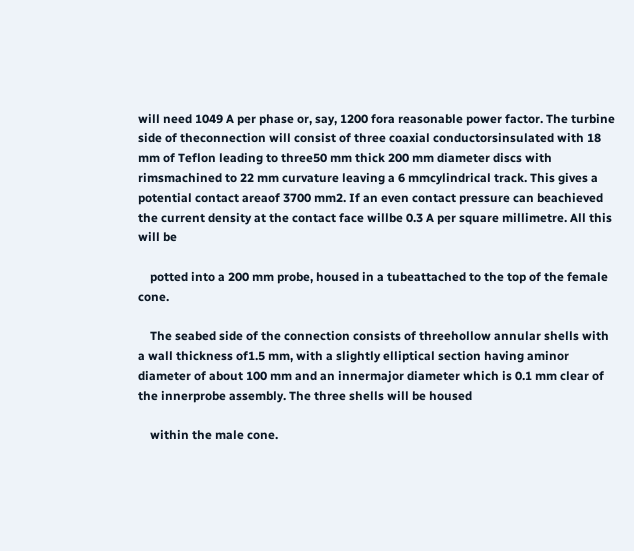will need 1049 A per phase or, say, 1200 fora reasonable power factor. The turbine side of theconnection will consist of three coaxial conductorsinsulated with 18 mm of Teflon leading to three50 mm thick 200 mm diameter discs with rimsmachined to 22 mm curvature leaving a 6 mmcylindrical track. This gives a potential contact areaof 3700 mm2. If an even contact pressure can beachieved the current density at the contact face willbe 0.3 A per square millimetre. All this will be

    potted into a 200 mm probe, housed in a tubeattached to the top of the female cone.

    The seabed side of the connection consists of threehollow annular shells with a wall thickness of1.5 mm, with a slightly elliptical section having aminor diameter of about 100 mm and an innermajor diameter which is 0.1 mm clear of the innerprobe assembly. The three shells will be housed

    within the male cone.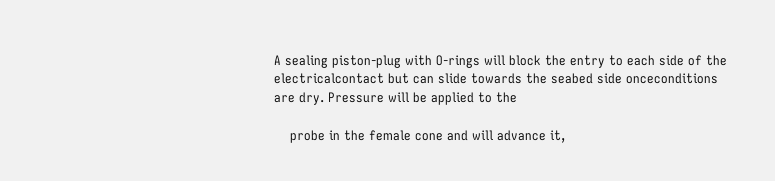A sealing piston-plug with O-rings will block the entry to each side of the electricalcontact but can slide towards the seabed side onceconditions are dry. Pressure will be applied to the

    probe in the female cone and will advance it,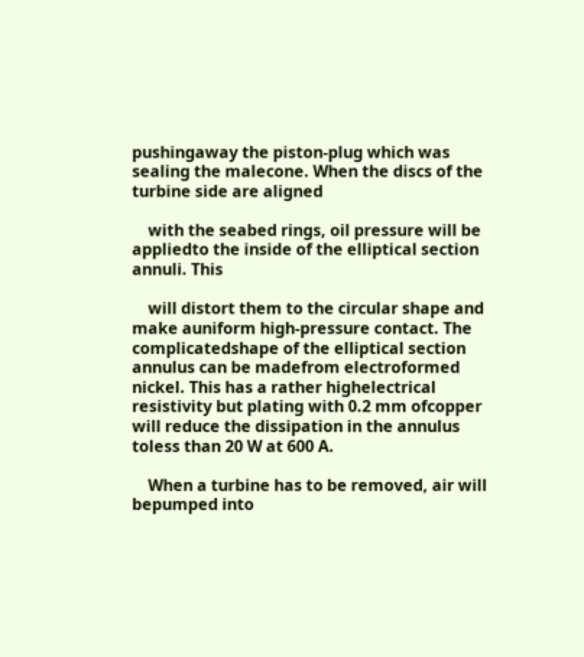pushingaway the piston-plug which was sealing the malecone. When the discs of the turbine side are aligned

    with the seabed rings, oil pressure will be appliedto the inside of the elliptical section annuli. This

    will distort them to the circular shape and make auniform high-pressure contact. The complicatedshape of the elliptical section annulus can be madefrom electroformed nickel. This has a rather highelectrical resistivity but plating with 0.2 mm ofcopper will reduce the dissipation in the annulus toless than 20 W at 600 A.

    When a turbine has to be removed, air will bepumped into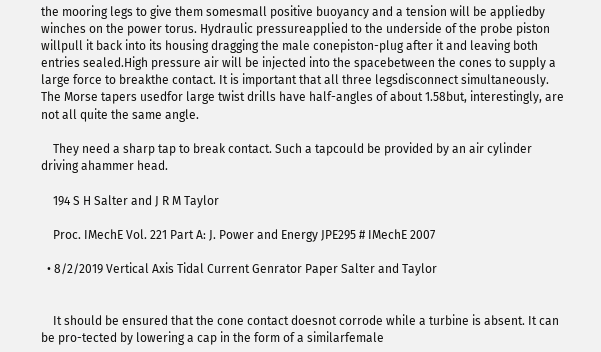the mooring legs to give them somesmall positive buoyancy and a tension will be appliedby winches on the power torus. Hydraulic pressureapplied to the underside of the probe piston willpull it back into its housing dragging the male conepiston-plug after it and leaving both entries sealed.High pressure air will be injected into the spacebetween the cones to supply a large force to breakthe contact. It is important that all three legsdisconnect simultaneously. The Morse tapers usedfor large twist drills have half-angles of about 1.58but, interestingly, are not all quite the same angle.

    They need a sharp tap to break contact. Such a tapcould be provided by an air cylinder driving ahammer head.

    194 S H Salter and J R M Taylor

    Proc. IMechE Vol. 221 Part A: J. Power and Energy JPE295 # IMechE 2007

  • 8/2/2019 Vertical Axis Tidal Current Genrator Paper Salter and Taylor


    It should be ensured that the cone contact doesnot corrode while a turbine is absent. It can be pro-tected by lowering a cap in the form of a similarfemale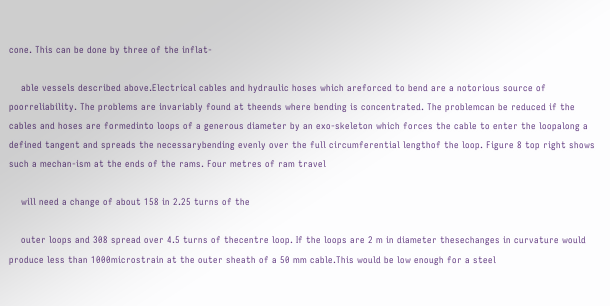cone. This can be done by three of the inflat-

    able vessels described above.Electrical cables and hydraulic hoses which areforced to bend are a notorious source of poorreliability. The problems are invariably found at theends where bending is concentrated. The problemcan be reduced if the cables and hoses are formedinto loops of a generous diameter by an exo-skeleton which forces the cable to enter the loopalong a defined tangent and spreads the necessarybending evenly over the full circumferential lengthof the loop. Figure 8 top right shows such a mechan-ism at the ends of the rams. Four metres of ram travel

    will need a change of about 158 in 2.25 turns of the

    outer loops and 308 spread over 4.5 turns of thecentre loop. If the loops are 2 m in diameter thesechanges in curvature would produce less than 1000microstrain at the outer sheath of a 50 mm cable.This would be low enough for a steel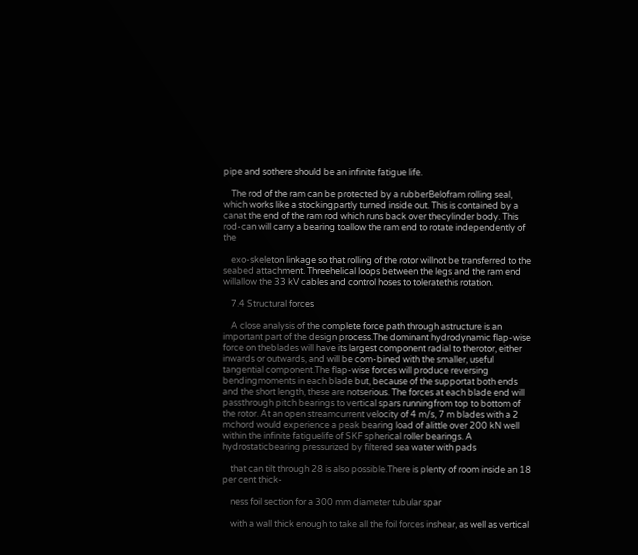pipe and sothere should be an infinite fatigue life.

    The rod of the ram can be protected by a rubberBelofram rolling seal, which works like a stockingpartly turned inside out. This is contained by a canat the end of the ram rod which runs back over thecylinder body. This rod-can will carry a bearing toallow the ram end to rotate independently of the

    exo-skeleton linkage so that rolling of the rotor willnot be transferred to the seabed attachment. Threehelical loops between the legs and the ram end willallow the 33 kV cables and control hoses to toleratethis rotation.

    7.4 Structural forces

    A close analysis of the complete force path through astructure is an important part of the design process.The dominant hydrodynamic flap-wise force on theblades will have its largest component radial to therotor, either inwards or outwards, and will be com-bined with the smaller, useful tangential component.The flap-wise forces will produce reversing bendingmoments in each blade but, because of the supportat both ends and the short length, these are notserious. The forces at each blade end will passthrough pitch bearings to vertical spars runningfrom top to bottom of the rotor. At an open streamcurrent velocity of 4 m/s, 7 m blades with a 2 mchord would experience a peak bearing load of alittle over 200 kN well within the infinite fatiguelife of SKF spherical roller bearings. A hydrostaticbearing pressurized by filtered sea water with pads

    that can tilt through 28 is also possible.There is plenty of room inside an 18 per cent thick-

    ness foil section for a 300 mm diameter tubular spar

    with a wall thick enough to take all the foil forces inshear, as well as vertical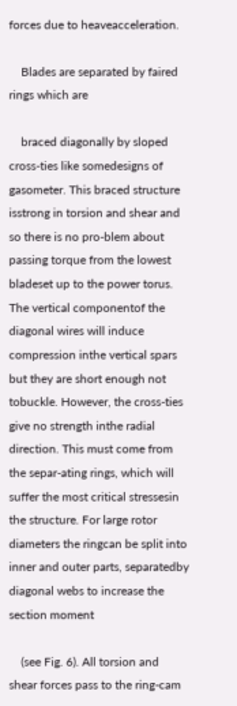forces due to heaveacceleration.

    Blades are separated by faired rings which are

    braced diagonally by sloped cross-ties like somedesigns of gasometer. This braced structure isstrong in torsion and shear and so there is no pro-blem about passing torque from the lowest bladeset up to the power torus. The vertical componentof the diagonal wires will induce compression inthe vertical spars but they are short enough not tobuckle. However, the cross-ties give no strength inthe radial direction. This must come from the separ-ating rings, which will suffer the most critical stressesin the structure. For large rotor diameters the ringcan be split into inner and outer parts, separatedby diagonal webs to increase the section moment

    (see Fig. 6). All torsion and shear forces pass to the ring-cam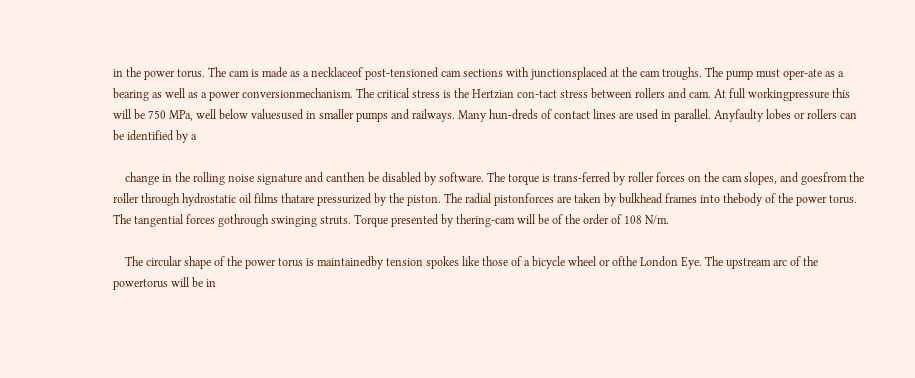in the power torus. The cam is made as a necklaceof post-tensioned cam sections with junctionsplaced at the cam troughs. The pump must oper-ate as a bearing as well as a power conversionmechanism. The critical stress is the Hertzian con-tact stress between rollers and cam. At full workingpressure this will be 750 MPa, well below valuesused in smaller pumps and railways. Many hun-dreds of contact lines are used in parallel. Anyfaulty lobes or rollers can be identified by a

    change in the rolling noise signature and canthen be disabled by software. The torque is trans-ferred by roller forces on the cam slopes, and goesfrom the roller through hydrostatic oil films thatare pressurized by the piston. The radial pistonforces are taken by bulkhead frames into thebody of the power torus. The tangential forces gothrough swinging struts. Torque presented by thering-cam will be of the order of 108 N/m.

    The circular shape of the power torus is maintainedby tension spokes like those of a bicycle wheel or ofthe London Eye. The upstream arc of the powertorus will be in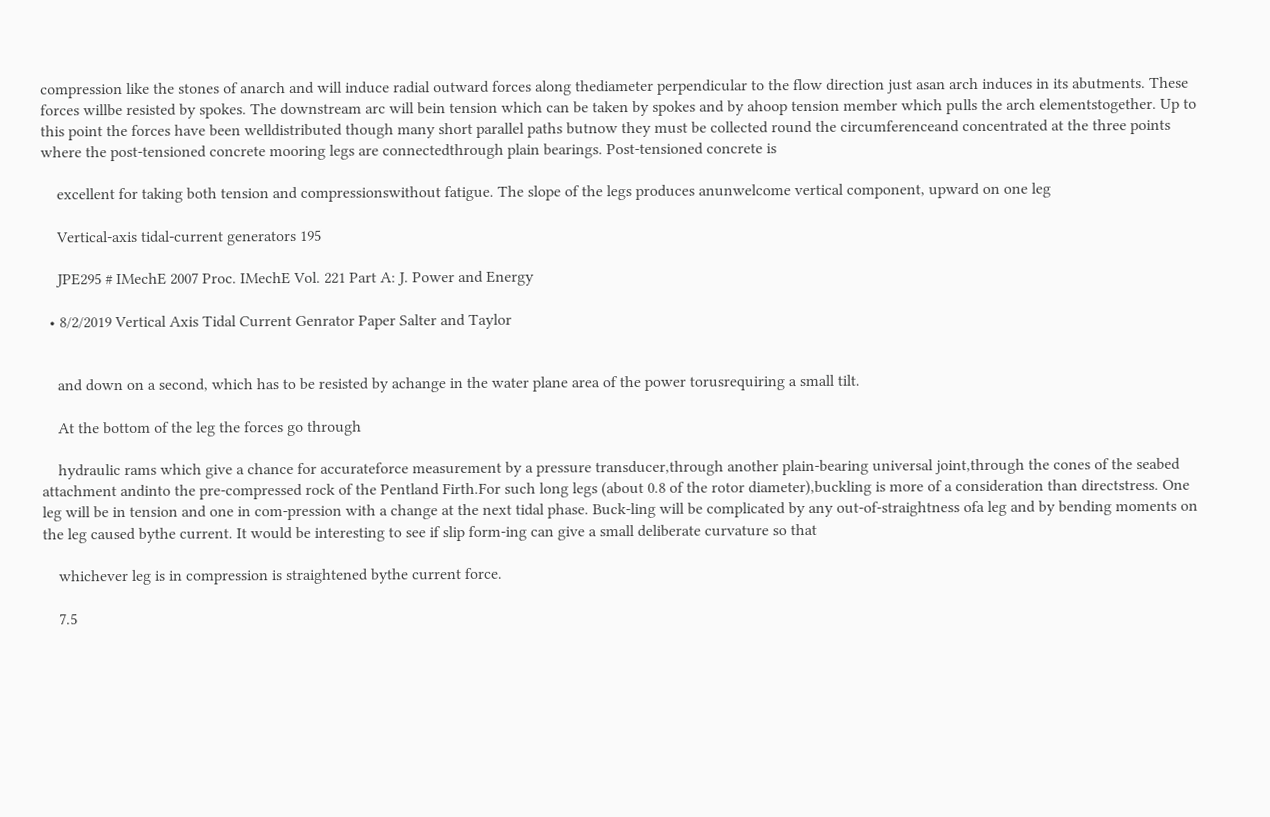compression like the stones of anarch and will induce radial outward forces along thediameter perpendicular to the flow direction just asan arch induces in its abutments. These forces willbe resisted by spokes. The downstream arc will bein tension which can be taken by spokes and by ahoop tension member which pulls the arch elementstogether. Up to this point the forces have been welldistributed though many short parallel paths butnow they must be collected round the circumferenceand concentrated at the three points where the post-tensioned concrete mooring legs are connectedthrough plain bearings. Post-tensioned concrete is

    excellent for taking both tension and compressionswithout fatigue. The slope of the legs produces anunwelcome vertical component, upward on one leg

    Vertical-axis tidal-current generators 195

    JPE295 # IMechE 2007 Proc. IMechE Vol. 221 Part A: J. Power and Energy

  • 8/2/2019 Vertical Axis Tidal Current Genrator Paper Salter and Taylor


    and down on a second, which has to be resisted by achange in the water plane area of the power torusrequiring a small tilt.

    At the bottom of the leg the forces go through

    hydraulic rams which give a chance for accurateforce measurement by a pressure transducer,through another plain-bearing universal joint,through the cones of the seabed attachment andinto the pre-compressed rock of the Pentland Firth.For such long legs (about 0.8 of the rotor diameter),buckling is more of a consideration than directstress. One leg will be in tension and one in com-pression with a change at the next tidal phase. Buck-ling will be complicated by any out-of-straightness ofa leg and by bending moments on the leg caused bythe current. It would be interesting to see if slip form-ing can give a small deliberate curvature so that

    whichever leg is in compression is straightened bythe current force.

    7.5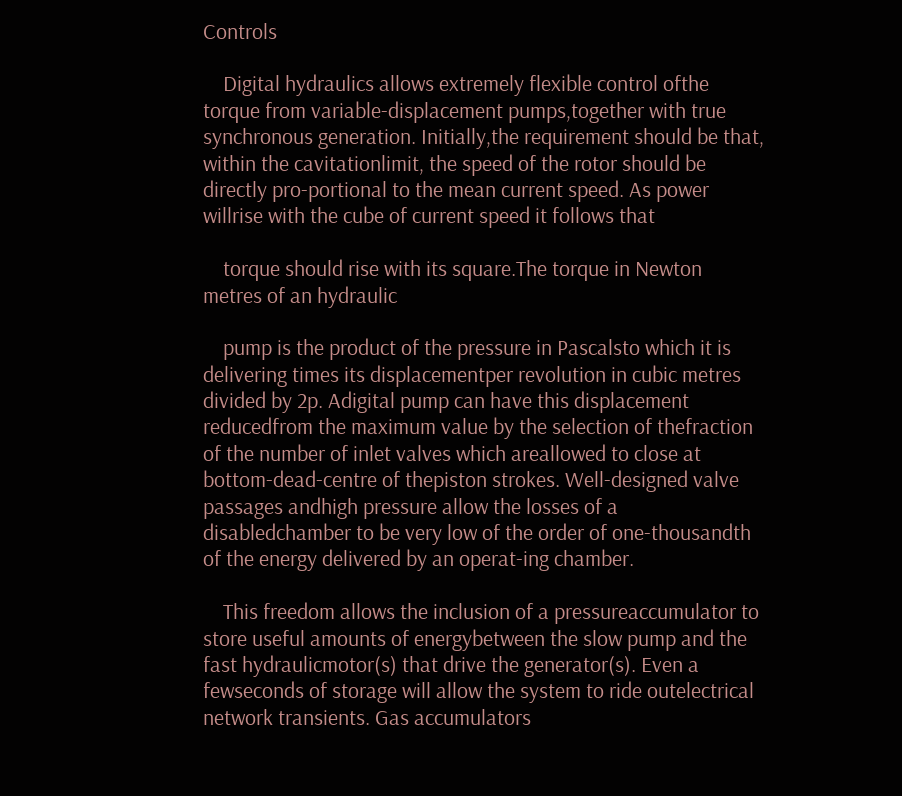Controls

    Digital hydraulics allows extremely flexible control ofthe torque from variable-displacement pumps,together with true synchronous generation. Initially,the requirement should be that, within the cavitationlimit, the speed of the rotor should be directly pro-portional to the mean current speed. As power willrise with the cube of current speed it follows that

    torque should rise with its square.The torque in Newton metres of an hydraulic

    pump is the product of the pressure in Pascalsto which it is delivering times its displacementper revolution in cubic metres divided by 2p. Adigital pump can have this displacement reducedfrom the maximum value by the selection of thefraction of the number of inlet valves which areallowed to close at bottom-dead-centre of thepiston strokes. Well-designed valve passages andhigh pressure allow the losses of a disabledchamber to be very low of the order of one-thousandth of the energy delivered by an operat-ing chamber.

    This freedom allows the inclusion of a pressureaccumulator to store useful amounts of energybetween the slow pump and the fast hydraulicmotor(s) that drive the generator(s). Even a fewseconds of storage will allow the system to ride outelectrical network transients. Gas accumulators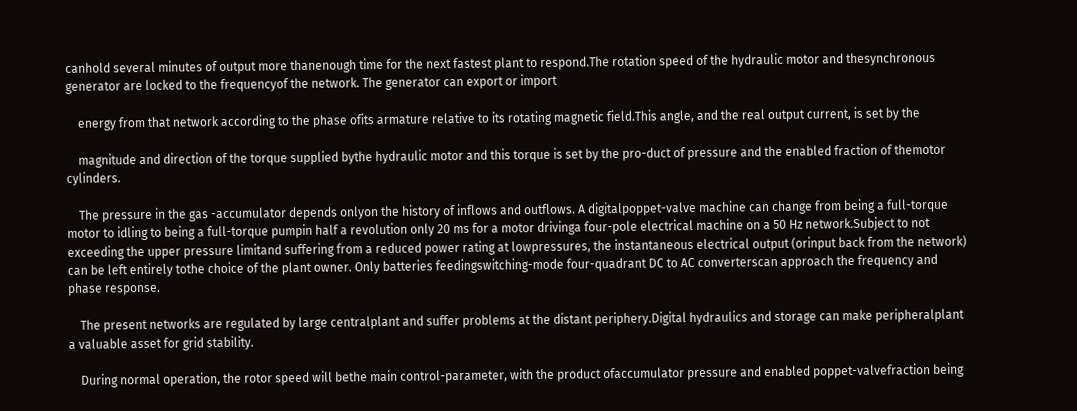canhold several minutes of output more thanenough time for the next fastest plant to respond.The rotation speed of the hydraulic motor and thesynchronous generator are locked to the frequencyof the network. The generator can export or import

    energy from that network according to the phase ofits armature relative to its rotating magnetic field.This angle, and the real output current, is set by the

    magnitude and direction of the torque supplied bythe hydraulic motor and this torque is set by the pro-duct of pressure and the enabled fraction of themotor cylinders.

    The pressure in the gas -accumulator depends onlyon the history of inflows and outflows. A digitalpoppet-valve machine can change from being a full-torque motor to idling to being a full-torque pumpin half a revolution only 20 ms for a motor drivinga four-pole electrical machine on a 50 Hz network.Subject to not exceeding the upper pressure limitand suffering from a reduced power rating at lowpressures, the instantaneous electrical output (orinput back from the network) can be left entirely tothe choice of the plant owner. Only batteries feedingswitching-mode four-quadrant DC to AC converterscan approach the frequency and phase response.

    The present networks are regulated by large centralplant and suffer problems at the distant periphery.Digital hydraulics and storage can make peripheralplant a valuable asset for grid stability.

    During normal operation, the rotor speed will bethe main control-parameter, with the product ofaccumulator pressure and enabled poppet-valvefraction being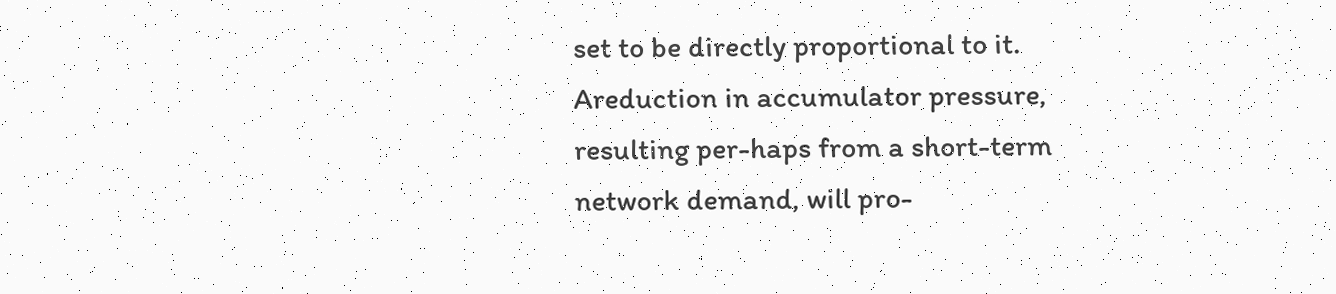set to be directly proportional to it. Areduction in accumulator pressure, resulting per-haps from a short-term network demand, will pro-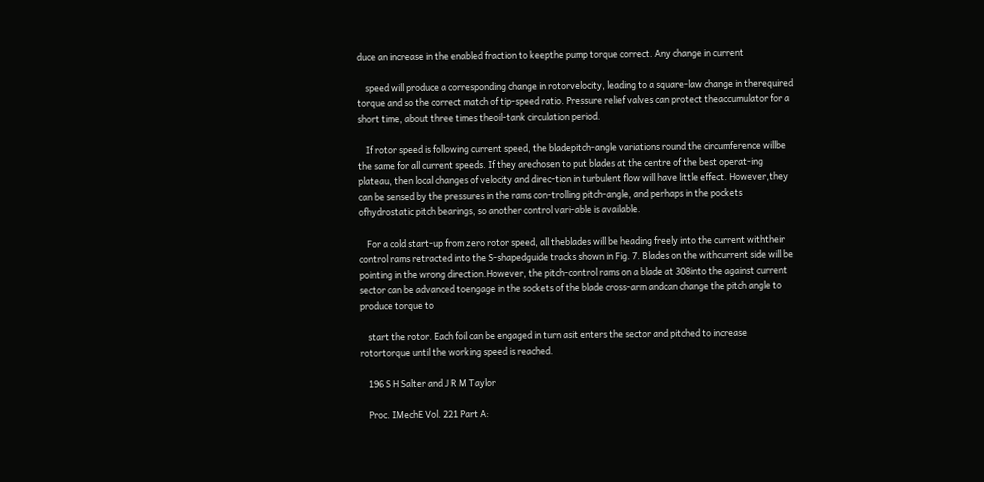duce an increase in the enabled fraction to keepthe pump torque correct. Any change in current

    speed will produce a corresponding change in rotorvelocity, leading to a square-law change in therequired torque and so the correct match of tip-speed ratio. Pressure relief valves can protect theaccumulator for a short time, about three times theoil-tank circulation period.

    If rotor speed is following current speed, the bladepitch-angle variations round the circumference willbe the same for all current speeds. If they arechosen to put blades at the centre of the best operat-ing plateau, then local changes of velocity and direc-tion in turbulent flow will have little effect. However,they can be sensed by the pressures in the rams con-trolling pitch-angle, and perhaps in the pockets ofhydrostatic pitch bearings, so another control vari-able is available.

    For a cold start-up from zero rotor speed, all theblades will be heading freely into the current withtheir control rams retracted into the S-shapedguide tracks shown in Fig. 7. Blades on the withcurrent side will be pointing in the wrong direction.However, the pitch-control rams on a blade at 308into the against current sector can be advanced toengage in the sockets of the blade cross-arm andcan change the pitch angle to produce torque to

    start the rotor. Each foil can be engaged in turn asit enters the sector and pitched to increase rotortorque until the working speed is reached.

    196 S H Salter and J R M Taylor

    Proc. IMechE Vol. 221 Part A: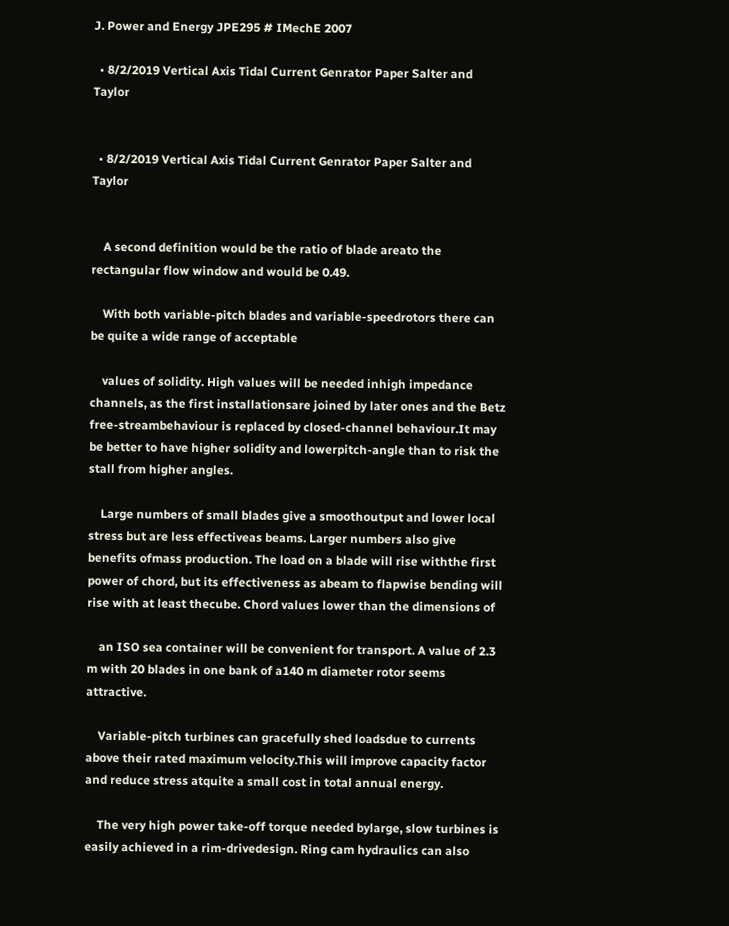J. Power and Energy JPE295 # IMechE 2007

  • 8/2/2019 Vertical Axis Tidal Current Genrator Paper Salter and Taylor


  • 8/2/2019 Vertical Axis Tidal Current Genrator Paper Salter and Taylor


    A second definition would be the ratio of blade areato the rectangular flow window and would be 0.49.

    With both variable-pitch blades and variable-speedrotors there can be quite a wide range of acceptable

    values of solidity. High values will be needed inhigh impedance channels, as the first installationsare joined by later ones and the Betz free-streambehaviour is replaced by closed-channel behaviour.It may be better to have higher solidity and lowerpitch-angle than to risk the stall from higher angles.

    Large numbers of small blades give a smoothoutput and lower local stress but are less effectiveas beams. Larger numbers also give benefits ofmass production. The load on a blade will rise withthe first power of chord, but its effectiveness as abeam to flapwise bending will rise with at least thecube. Chord values lower than the dimensions of

    an ISO sea container will be convenient for transport. A value of 2.3 m with 20 blades in one bank of a140 m diameter rotor seems attractive.

    Variable-pitch turbines can gracefully shed loadsdue to currents above their rated maximum velocity.This will improve capacity factor and reduce stress atquite a small cost in total annual energy.

    The very high power take-off torque needed bylarge, slow turbines is easily achieved in a rim-drivedesign. Ring cam hydraulics can also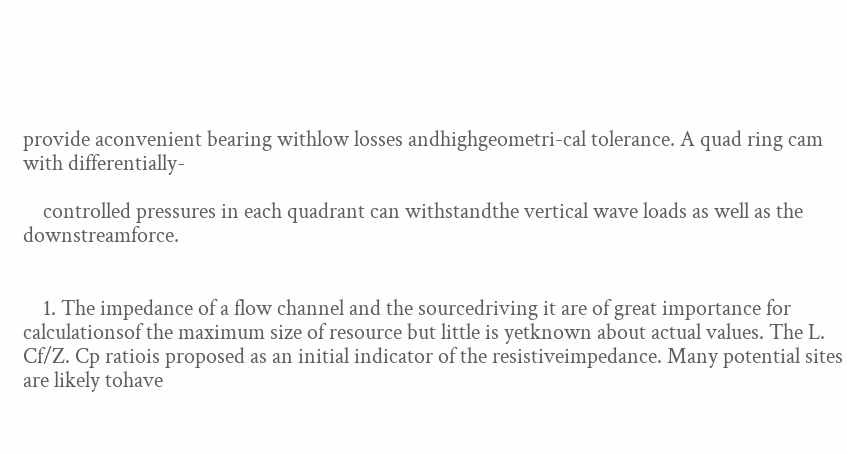provide aconvenient bearing withlow losses andhighgeometri-cal tolerance. A quad ring cam with differentially-

    controlled pressures in each quadrant can withstandthe vertical wave loads as well as the downstreamforce.


    1. The impedance of a flow channel and the sourcedriving it are of great importance for calculationsof the maximum size of resource but little is yetknown about actual values. The L. Cf/Z. Cp ratiois proposed as an initial indicator of the resistiveimpedance. Many potential sites are likely tohave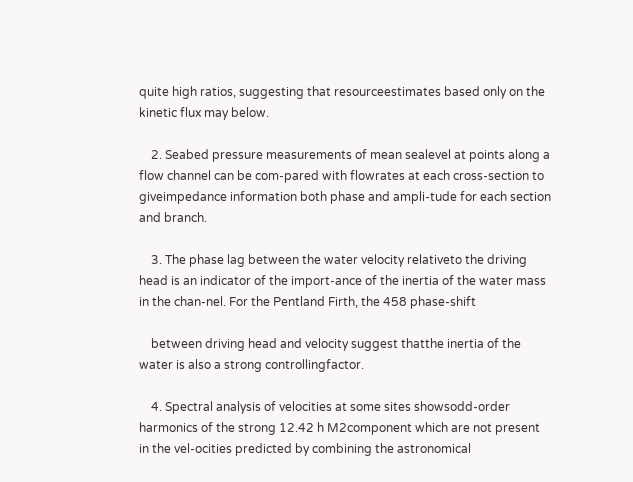quite high ratios, suggesting that resourceestimates based only on the kinetic flux may below.

    2. Seabed pressure measurements of mean sealevel at points along a flow channel can be com-pared with flowrates at each cross-section to giveimpedance information both phase and ampli-tude for each section and branch.

    3. The phase lag between the water velocity relativeto the driving head is an indicator of the import-ance of the inertia of the water mass in the chan-nel. For the Pentland Firth, the 458 phase-shift

    between driving head and velocity suggest thatthe inertia of the water is also a strong controllingfactor.

    4. Spectral analysis of velocities at some sites showsodd-order harmonics of the strong 12.42 h M2component which are not present in the vel-ocities predicted by combining the astronomical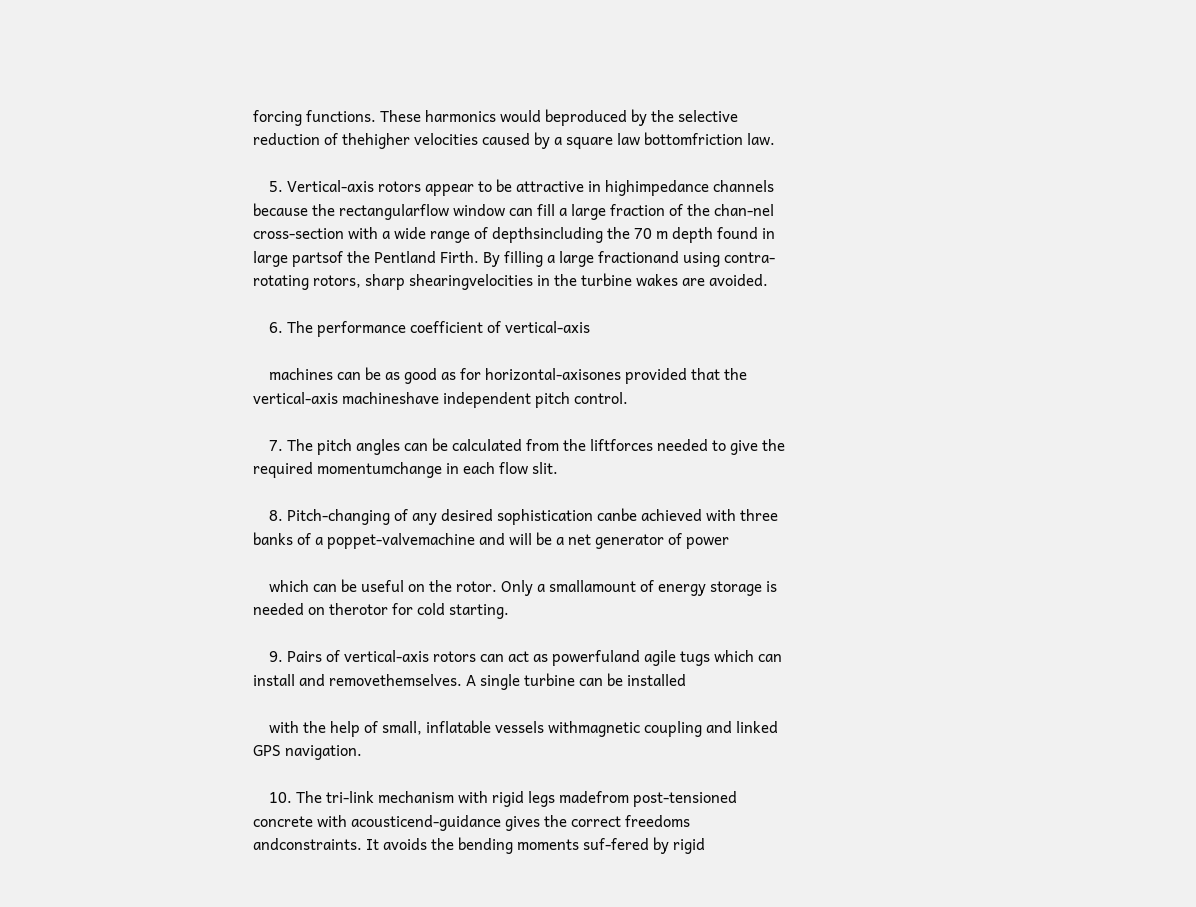forcing functions. These harmonics would beproduced by the selective reduction of thehigher velocities caused by a square law bottomfriction law.

    5. Vertical-axis rotors appear to be attractive in highimpedance channels because the rectangularflow window can fill a large fraction of the chan-nel cross-section with a wide range of depthsincluding the 70 m depth found in large partsof the Pentland Firth. By filling a large fractionand using contra-rotating rotors, sharp shearingvelocities in the turbine wakes are avoided.

    6. The performance coefficient of vertical-axis

    machines can be as good as for horizontal-axisones provided that the vertical-axis machineshave independent pitch control.

    7. The pitch angles can be calculated from the liftforces needed to give the required momentumchange in each flow slit.

    8. Pitch-changing of any desired sophistication canbe achieved with three banks of a poppet-valvemachine and will be a net generator of power

    which can be useful on the rotor. Only a smallamount of energy storage is needed on therotor for cold starting.

    9. Pairs of vertical-axis rotors can act as powerfuland agile tugs which can install and removethemselves. A single turbine can be installed

    with the help of small, inflatable vessels withmagnetic coupling and linked GPS navigation.

    10. The tri-link mechanism with rigid legs madefrom post-tensioned concrete with acousticend-guidance gives the correct freedoms andconstraints. It avoids the bending moments suf-fered by rigid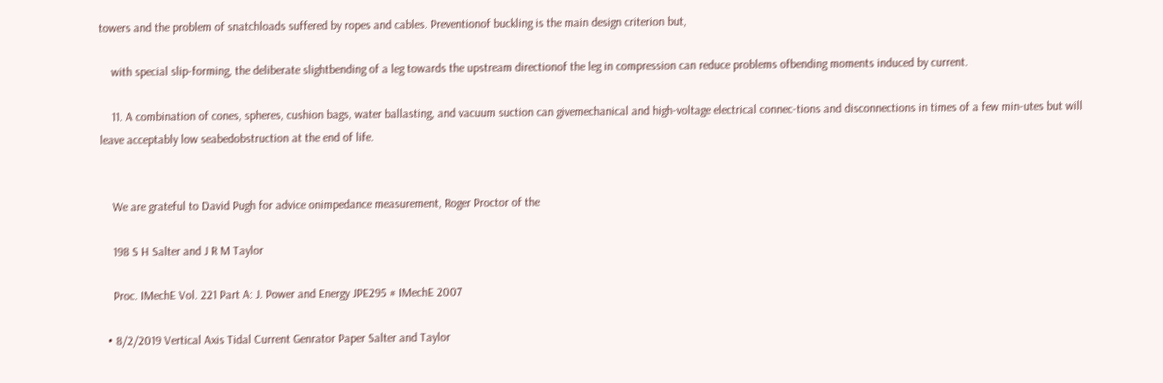towers and the problem of snatchloads suffered by ropes and cables. Preventionof buckling is the main design criterion but,

    with special slip-forming, the deliberate slightbending of a leg towards the upstream directionof the leg in compression can reduce problems ofbending moments induced by current.

    11. A combination of cones, spheres, cushion bags, water ballasting, and vacuum suction can givemechanical and high-voltage electrical connec-tions and disconnections in times of a few min-utes but will leave acceptably low seabedobstruction at the end of life.


    We are grateful to David Pugh for advice onimpedance measurement, Roger Proctor of the

    198 S H Salter and J R M Taylor

    Proc. IMechE Vol. 221 Part A: J. Power and Energy JPE295 # IMechE 2007

  • 8/2/2019 Vertical Axis Tidal Current Genrator Paper Salter and Taylor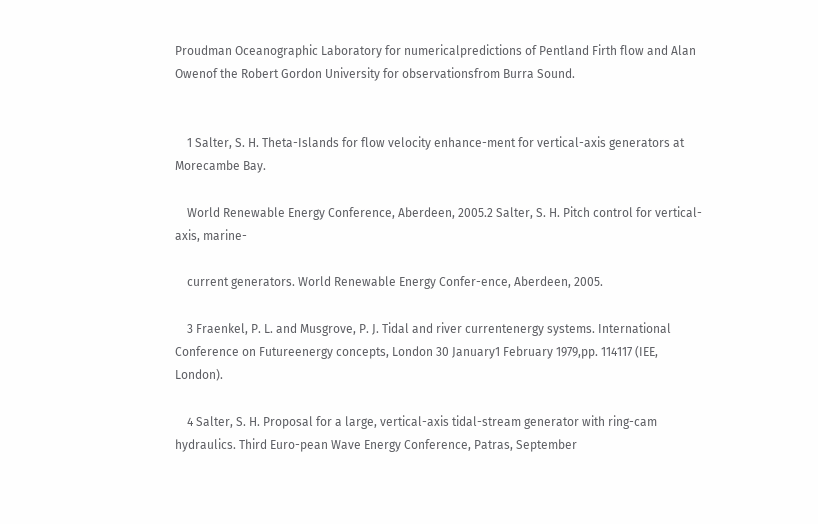Proudman Oceanographic Laboratory for numericalpredictions of Pentland Firth flow and Alan Owenof the Robert Gordon University for observationsfrom Burra Sound.


    1 Salter, S. H. Theta-Islands for flow velocity enhance-ment for vertical-axis generators at Morecambe Bay.

    World Renewable Energy Conference, Aberdeen, 2005.2 Salter, S. H. Pitch control for vertical-axis, marine-

    current generators. World Renewable Energy Confer-ence, Aberdeen, 2005.

    3 Fraenkel, P. L. and Musgrove, P. J. Tidal and river currentenergy systems. International Conference on Futureenergy concepts, London 30 January1 February 1979,pp. 114117 (IEE, London).

    4 Salter, S. H. Proposal for a large, vertical-axis tidal-stream generator with ring-cam hydraulics. Third Euro-pean Wave Energy Conference, Patras, September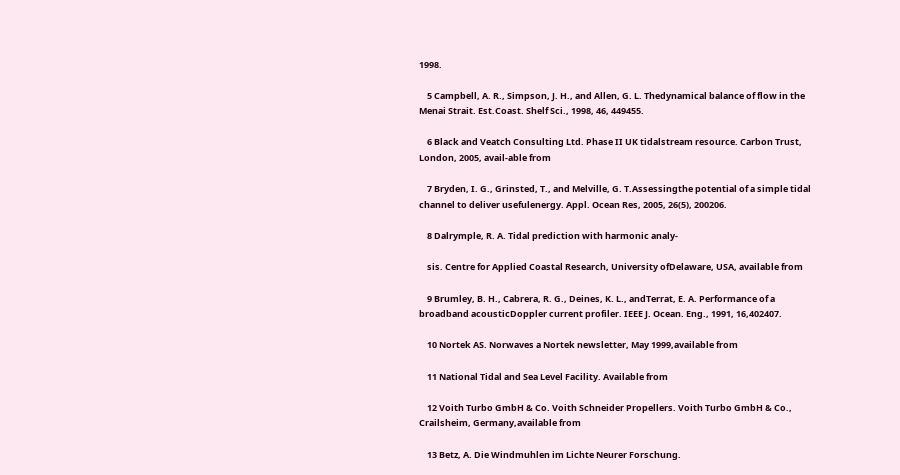1998.

    5 Campbell, A. R., Simpson, J. H., and Allen, G. L. Thedynamical balance of flow in the Menai Strait. Est.Coast. Shelf Sci., 1998, 46, 449455.

    6 Black and Veatch Consulting Ltd. Phase II UK tidalstream resource. Carbon Trust, London, 2005, avail-able from

    7 Bryden, I. G., Grinsted, T., and Melville, G. T.Assessingthe potential of a simple tidal channel to deliver usefulenergy. Appl. Ocean Res, 2005, 26(5), 200206.

    8 Dalrymple, R. A. Tidal prediction with harmonic analy-

    sis. Centre for Applied Coastal Research, University ofDelaware, USA, available from

    9 Brumley, B. H., Cabrera, R. G., Deines, K. L., andTerrat, E. A. Performance of a broadband acousticDoppler current profiler. IEEE J. Ocean. Eng., 1991, 16,402407.

    10 Nortek AS. Norwaves a Nortek newsletter, May 1999,available from

    11 National Tidal and Sea Level Facility. Available from

    12 Voith Turbo GmbH & Co. Voith Schneider Propellers. Voith Turbo GmbH & Co., Crailsheim, Germany,available from

    13 Betz, A. Die Windmuhlen im Lichte Neurer Forschung.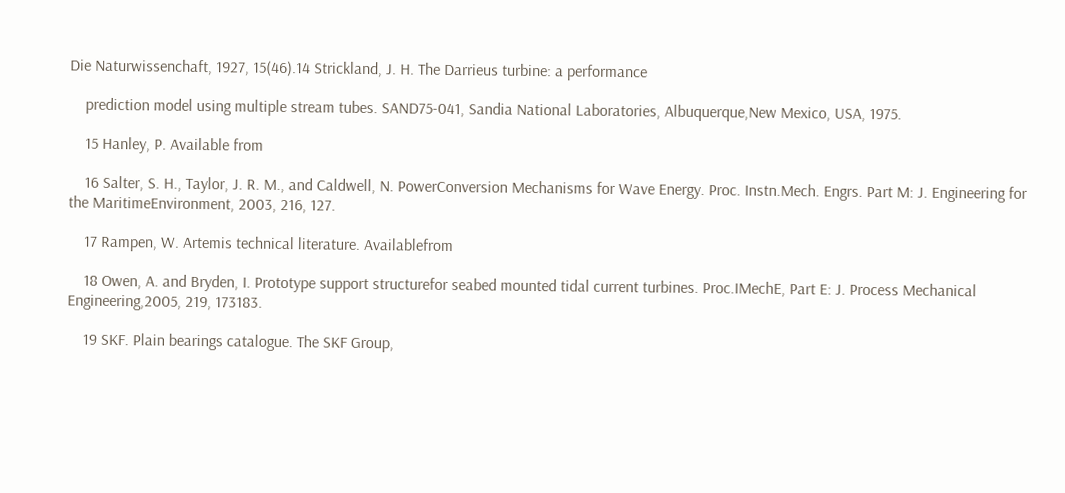Die Naturwissenchaft, 1927, 15(46).14 Strickland, J. H. The Darrieus turbine: a performance

    prediction model using multiple stream tubes. SAND75-041, Sandia National Laboratories, Albuquerque,New Mexico, USA, 1975.

    15 Hanley, P. Available from

    16 Salter, S. H., Taylor, J. R. M., and Caldwell, N. PowerConversion Mechanisms for Wave Energy. Proc. Instn.Mech. Engrs. Part M: J. Engineering for the MaritimeEnvironment, 2003, 216, 127.

    17 Rampen, W. Artemis technical literature. Availablefrom

    18 Owen, A. and Bryden, I. Prototype support structurefor seabed mounted tidal current turbines. Proc.IMechE, Part E: J. Process Mechanical Engineering,2005, 219, 173183.

    19 SKF. Plain bearings catalogue. The SKF Group,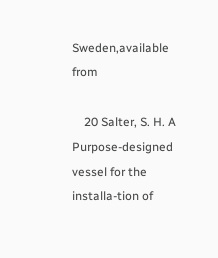Sweden,available from

    20 Salter, S. H. A Purpose-designed vessel for the installa-tion of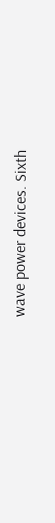wave power devices. Sixth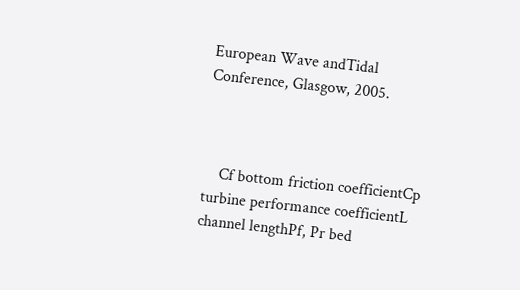European Wave andTidal Conference, Glasgow, 2005.



    Cf bottom friction coefficientCp turbine performance coefficientL channel lengthPf, Pr bed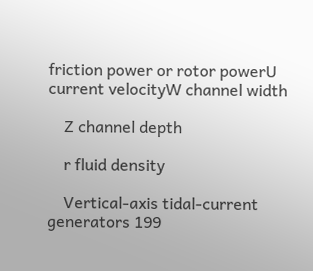friction power or rotor powerU current velocityW channel width

    Z channel depth

    r fluid density

    Vertical-axis tidal-current generators 199